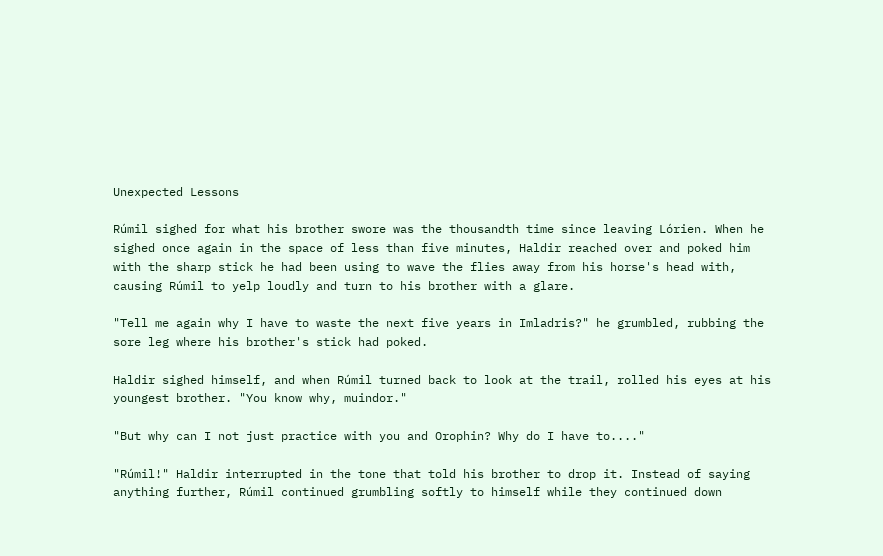Unexpected Lessons

Rúmil sighed for what his brother swore was the thousandth time since leaving Lórien. When he sighed once again in the space of less than five minutes, Haldir reached over and poked him with the sharp stick he had been using to wave the flies away from his horse's head with, causing Rúmil to yelp loudly and turn to his brother with a glare.

"Tell me again why I have to waste the next five years in Imladris?" he grumbled, rubbing the sore leg where his brother's stick had poked.

Haldir sighed himself, and when Rúmil turned back to look at the trail, rolled his eyes at his youngest brother. "You know why, muindor."

"But why can I not just practice with you and Orophin? Why do I have to...."

"Rúmil!" Haldir interrupted in the tone that told his brother to drop it. Instead of saying anything further, Rúmil continued grumbling softly to himself while they continued down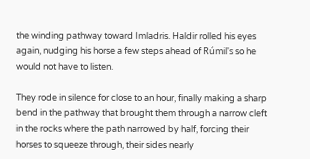the winding pathway toward Imladris. Haldir rolled his eyes again, nudging his horse a few steps ahead of Rúmil's so he would not have to listen.

They rode in silence for close to an hour, finally making a sharp bend in the pathway that brought them through a narrow cleft in the rocks where the path narrowed by half, forcing their horses to squeeze through, their sides nearly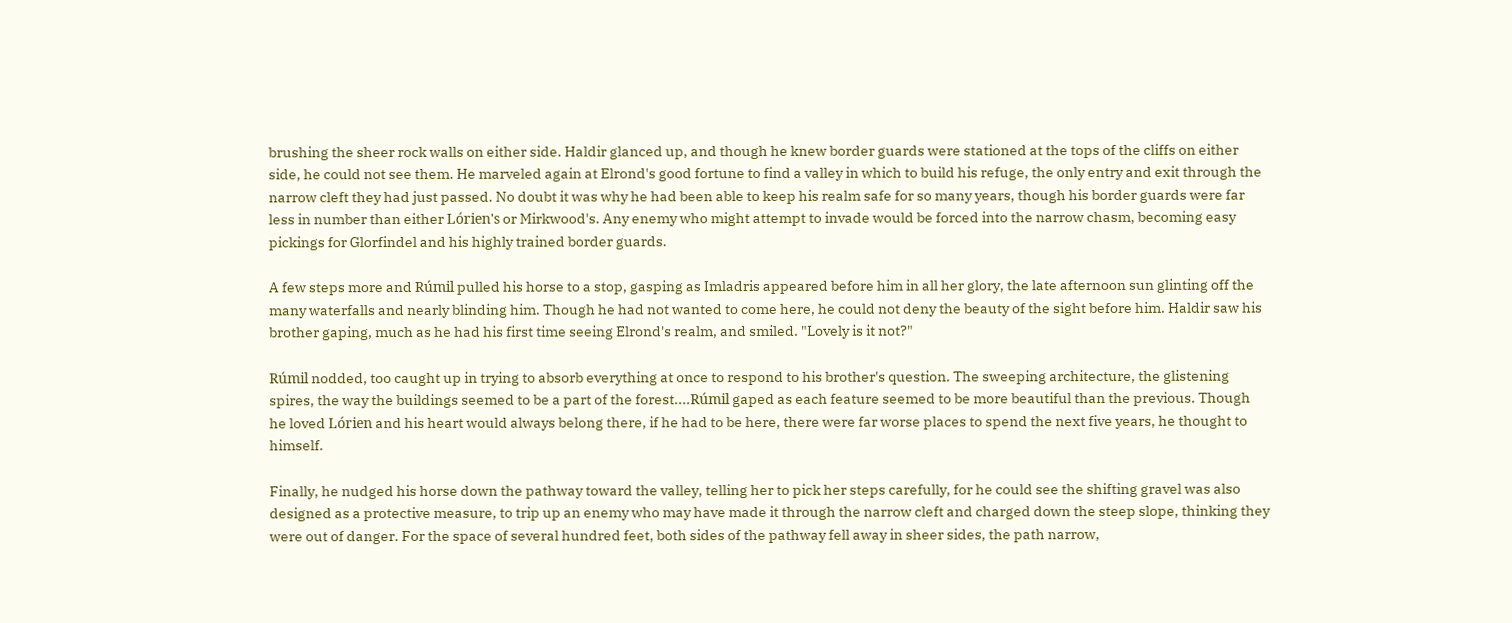brushing the sheer rock walls on either side. Haldir glanced up, and though he knew border guards were stationed at the tops of the cliffs on either side, he could not see them. He marveled again at Elrond's good fortune to find a valley in which to build his refuge, the only entry and exit through the narrow cleft they had just passed. No doubt it was why he had been able to keep his realm safe for so many years, though his border guards were far less in number than either Lórien's or Mirkwood's. Any enemy who might attempt to invade would be forced into the narrow chasm, becoming easy pickings for Glorfindel and his highly trained border guards.

A few steps more and Rúmil pulled his horse to a stop, gasping as Imladris appeared before him in all her glory, the late afternoon sun glinting off the many waterfalls and nearly blinding him. Though he had not wanted to come here, he could not deny the beauty of the sight before him. Haldir saw his brother gaping, much as he had his first time seeing Elrond's realm, and smiled. "Lovely is it not?"

Rúmil nodded, too caught up in trying to absorb everything at once to respond to his brother's question. The sweeping architecture, the glistening spires, the way the buildings seemed to be a part of the forest....Rúmil gaped as each feature seemed to be more beautiful than the previous. Though he loved Lórien and his heart would always belong there, if he had to be here, there were far worse places to spend the next five years, he thought to himself.

Finally, he nudged his horse down the pathway toward the valley, telling her to pick her steps carefully, for he could see the shifting gravel was also designed as a protective measure, to trip up an enemy who may have made it through the narrow cleft and charged down the steep slope, thinking they were out of danger. For the space of several hundred feet, both sides of the pathway fell away in sheer sides, the path narrow,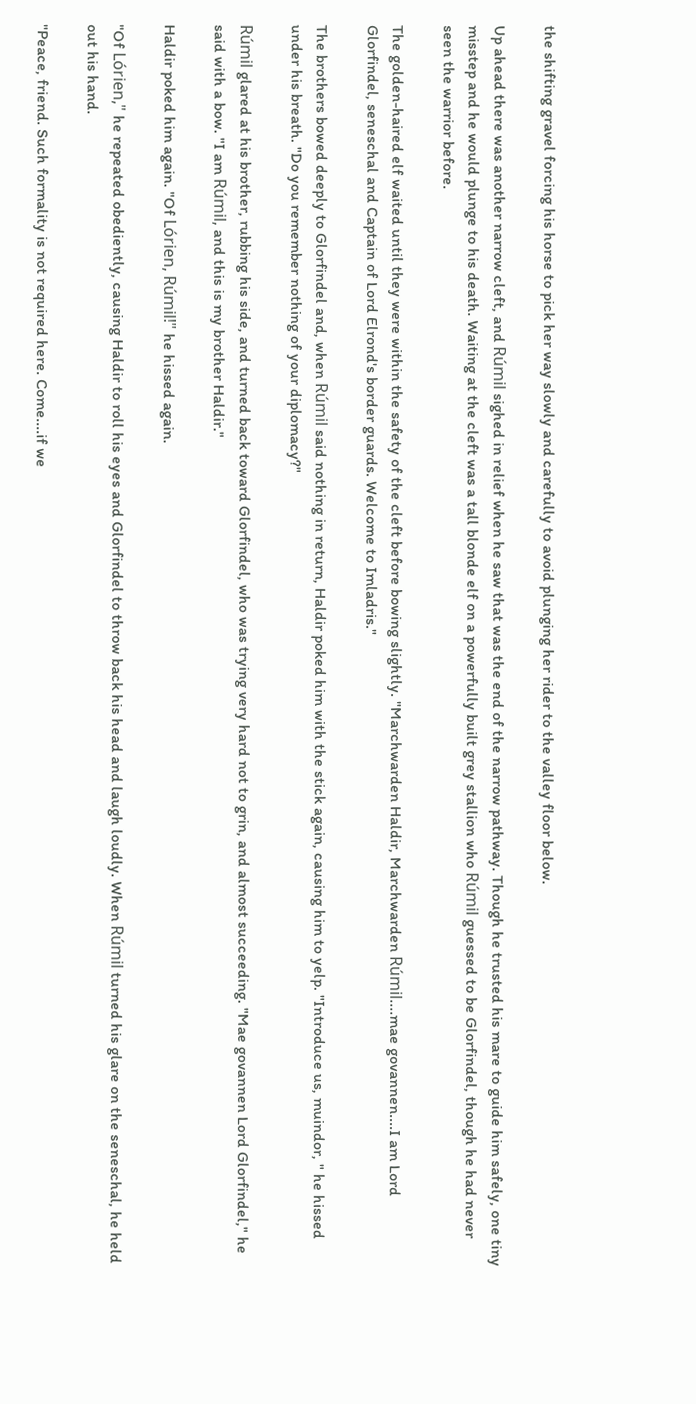the shifting gravel forcing his horse to pick her way slowly and carefully to avoid plunging her rider to the valley floor below.

Up ahead there was another narrow cleft, and Rúmil sighed in relief when he saw that was the end of the narrow pathway. Though he trusted his mare to guide him safely, one tiny misstep and he would plunge to his death. Waiting at the cleft was a tall blonde elf on a powerfully built grey stallion who Rúmil guessed to be Glorfindel, though he had never seen the warrior before.

The golden-haired elf waited until they were within the safety of the cleft before bowing slightly. "Marchwarden Haldir, Marchwarden Rúmil....mae govannen....I am Lord Glorfindel, seneschal and Captain of Lord Elrond's border guards. Welcome to Imladris."

The brothers bowed deeply to Glorfindel and, when Rúmil said nothing in return, Haldir poked him with the stick again, causing him to yelp. "Introduce us, muindor, " he hissed under his breath. "Do you remember nothing of your diplomacy?"

Rúmil glared at his brother, rubbing his side, and turned back toward Glorfindel, who was trying very hard not to grin, and almost succeeding. "Mae govannen Lord Glorfindel," he said with a bow. "I am Rúmil, and this is my brother Haldir."

Haldir poked him again. "Of Lórien, Rúmil!" he hissed again.

"Of Lórien," he repeated obediently, causing Haldir to roll his eyes and Glorfindel to throw back his head and laugh loudly. When Rúmil turned his glare on the seneschal, he held out his hand.

"Peace, friend. Such formality is not required here. Come....if we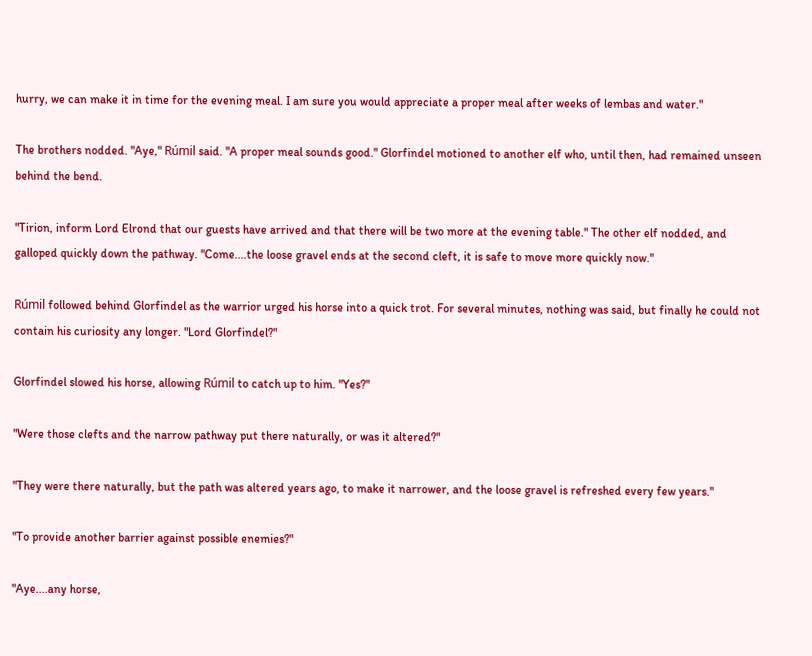hurry, we can make it in time for the evening meal. I am sure you would appreciate a proper meal after weeks of lembas and water."

The brothers nodded. "Aye," Rúmil said. "A proper meal sounds good." Glorfindel motioned to another elf who, until then, had remained unseen behind the bend.

"Tirion, inform Lord Elrond that our guests have arrived and that there will be two more at the evening table." The other elf nodded, and galloped quickly down the pathway. "Come....the loose gravel ends at the second cleft, it is safe to move more quickly now."

Rúmil followed behind Glorfindel as the warrior urged his horse into a quick trot. For several minutes, nothing was said, but finally he could not contain his curiosity any longer. "Lord Glorfindel?"

Glorfindel slowed his horse, allowing Rúmil to catch up to him. "Yes?"

"Were those clefts and the narrow pathway put there naturally, or was it altered?"

"They were there naturally, but the path was altered years ago, to make it narrower, and the loose gravel is refreshed every few years."

"To provide another barrier against possible enemies?"

"Aye....any horse,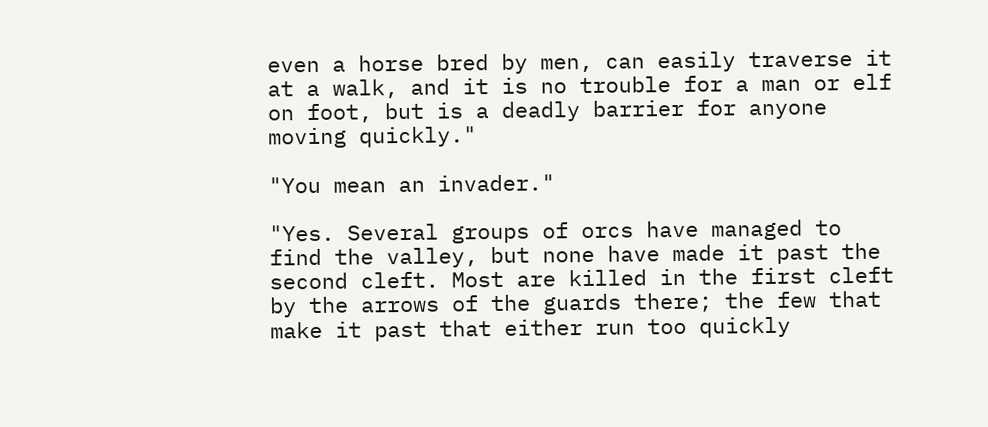even a horse bred by men, can easily traverse it at a walk, and it is no trouble for a man or elf on foot, but is a deadly barrier for anyone moving quickly."

"You mean an invader."

"Yes. Several groups of orcs have managed to find the valley, but none have made it past the second cleft. Most are killed in the first cleft by the arrows of the guards there; the few that make it past that either run too quickly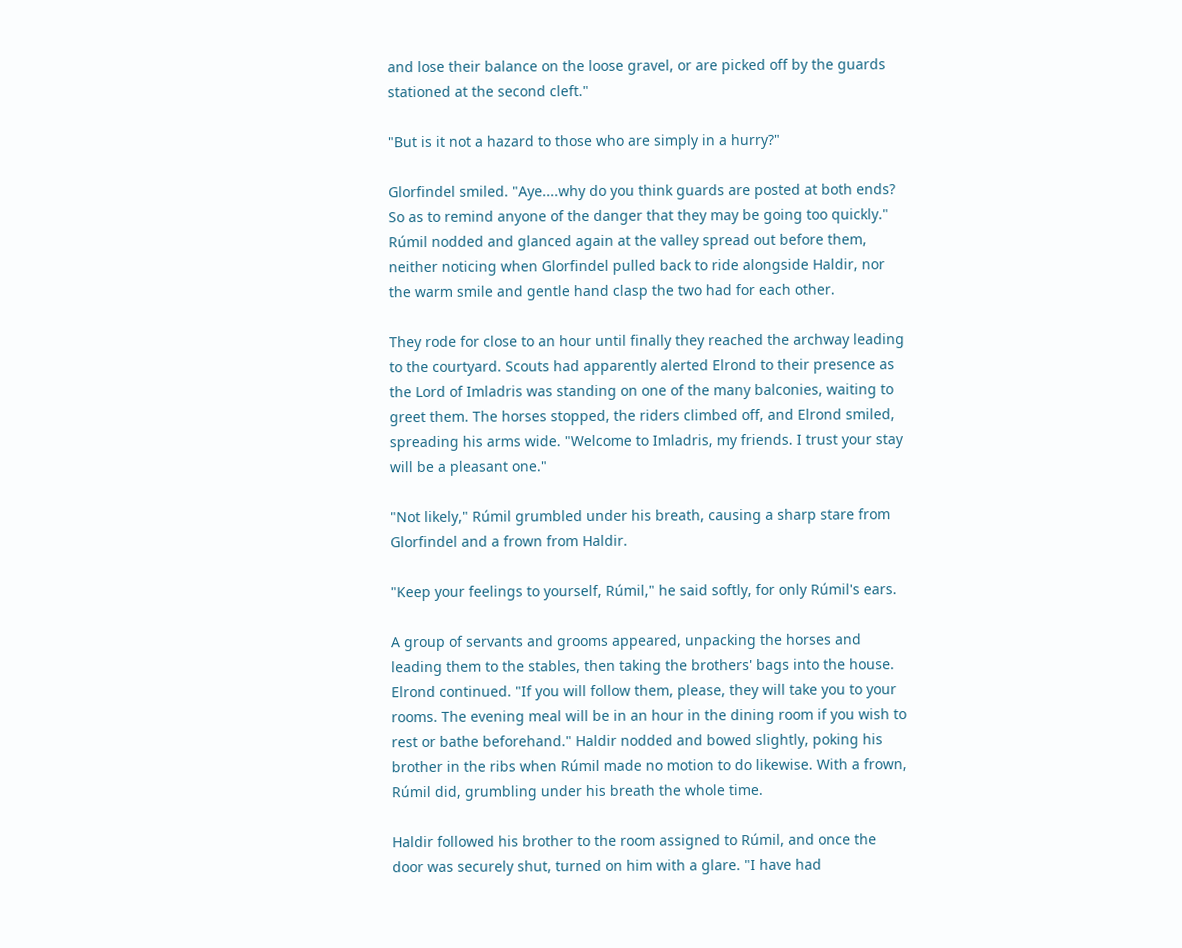and lose their balance on the loose gravel, or are picked off by the guards stationed at the second cleft."

"But is it not a hazard to those who are simply in a hurry?"

Glorfindel smiled. "Aye....why do you think guards are posted at both ends? So as to remind anyone of the danger that they may be going too quickly." Rúmil nodded and glanced again at the valley spread out before them, neither noticing when Glorfindel pulled back to ride alongside Haldir, nor the warm smile and gentle hand clasp the two had for each other.

They rode for close to an hour until finally they reached the archway leading to the courtyard. Scouts had apparently alerted Elrond to their presence as the Lord of Imladris was standing on one of the many balconies, waiting to greet them. The horses stopped, the riders climbed off, and Elrond smiled, spreading his arms wide. "Welcome to Imladris, my friends. I trust your stay will be a pleasant one."

"Not likely," Rúmil grumbled under his breath, causing a sharp stare from Glorfindel and a frown from Haldir.

"Keep your feelings to yourself, Rúmil," he said softly, for only Rúmil's ears.

A group of servants and grooms appeared, unpacking the horses and leading them to the stables, then taking the brothers' bags into the house. Elrond continued. "If you will follow them, please, they will take you to your rooms. The evening meal will be in an hour in the dining room if you wish to rest or bathe beforehand." Haldir nodded and bowed slightly, poking his brother in the ribs when Rúmil made no motion to do likewise. With a frown, Rúmil did, grumbling under his breath the whole time.

Haldir followed his brother to the room assigned to Rúmil, and once the door was securely shut, turned on him with a glare. "I have had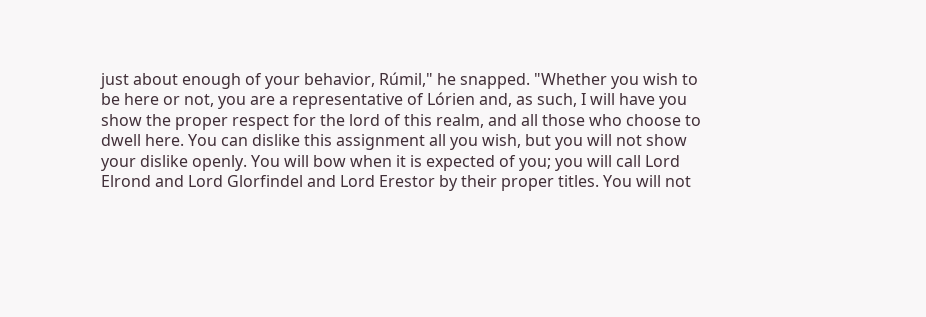just about enough of your behavior, Rúmil," he snapped. "Whether you wish to be here or not, you are a representative of Lórien and, as such, I will have you show the proper respect for the lord of this realm, and all those who choose to dwell here. You can dislike this assignment all you wish, but you will not show your dislike openly. You will bow when it is expected of you; you will call Lord Elrond and Lord Glorfindel and Lord Erestor by their proper titles. You will not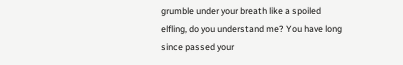grumble under your breath like a spoiled elfling, do you understand me? You have long since passed your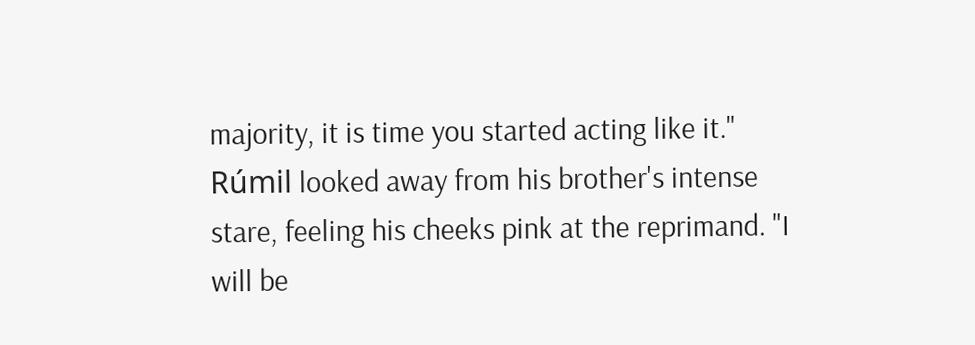majority, it is time you started acting like it." Rúmil looked away from his brother's intense stare, feeling his cheeks pink at the reprimand. "I will be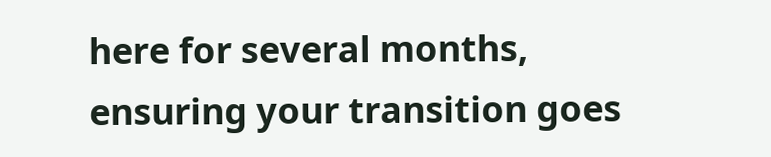here for several months, ensuring your transition goes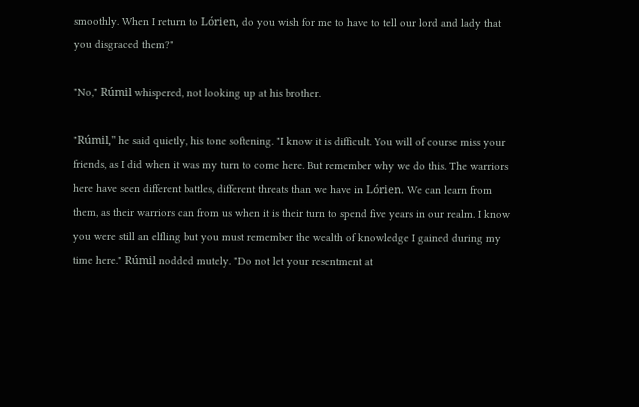smoothly. When I return to Lórien, do you wish for me to have to tell our lord and lady that you disgraced them?"

"No," Rúmil whispered, not looking up at his brother.

"Rúmil," he said quietly, his tone softening. "I know it is difficult. You will of course miss your friends, as I did when it was my turn to come here. But remember why we do this. The warriors here have seen different battles, different threats than we have in Lórien. We can learn from them, as their warriors can from us when it is their turn to spend five years in our realm. I know you were still an elfling but you must remember the wealth of knowledge I gained during my time here." Rúmil nodded mutely. "Do not let your resentment at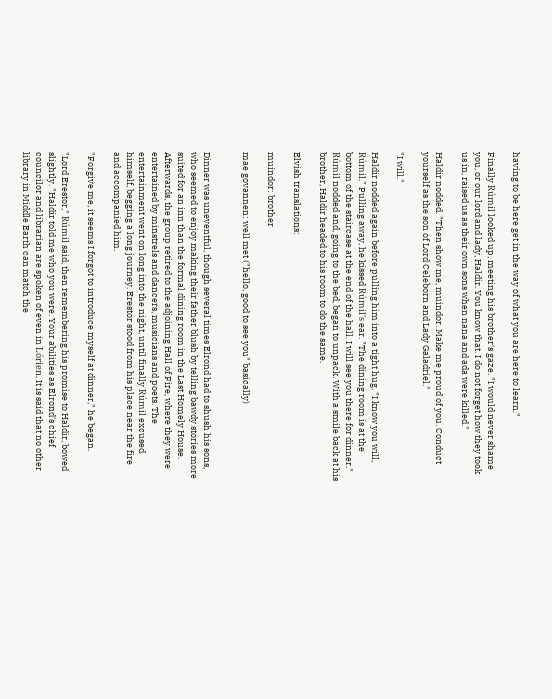having to be here get in the way of what you are here to learn."

Finally Rúmil looked up, meeting his brother's gaze. "I would never shame you, or our lord and lady, Haldir. You know that. I do not forget how they took us in, raised us as their own sons when nana and ada were killed."

Haldir nodded. "Then show me, muindor. Make me proud of you. Conduct yourself as the son of Lord Celeborn and Lady Galadriel."

"I will."

Haldir nodded again before pulling him into a tight hug. "I know you will, Rúmil." Pulling away, he kissed Rúmil's ear. "The dining room is at the bottom of the staircase at the end of the hall. I will see you there for dinner." Rúmil nodded and, going to the bed, began to unpack. With a smile back at his brother, Haldir headed to his room to do the same.

Elvish translations:

muindor: brother

mae govannen: well met ("hello, good to see you" basically)


Dinner was uneventful, though several times Elrond had to shush his sons, who seemed to enjoy making their father blush by telling bawdy stories more suited for an inn than the formal dining room in the Last Homely House. Afterwards, the group retired to the adjoining Hall of Fire, where they were entertained by minstrels and dancers, musicians and poets. The entertainment went on long into the night, until finally Rúmil excused himself, begging a long journey. Erestor stood from his place near the fire and accompanied him.

"Forgive me, it seems I forgot to introduce myself at dinner," he began.

"Lord Erestor," Rúmil said, then remembering his promise to Haldir, bowed slightly. "Haldir told me who you were. Your abilities as Elrond's chief councilor and librarian are spoken of even in Lórien. It is said that no other library in Middle Earth can match the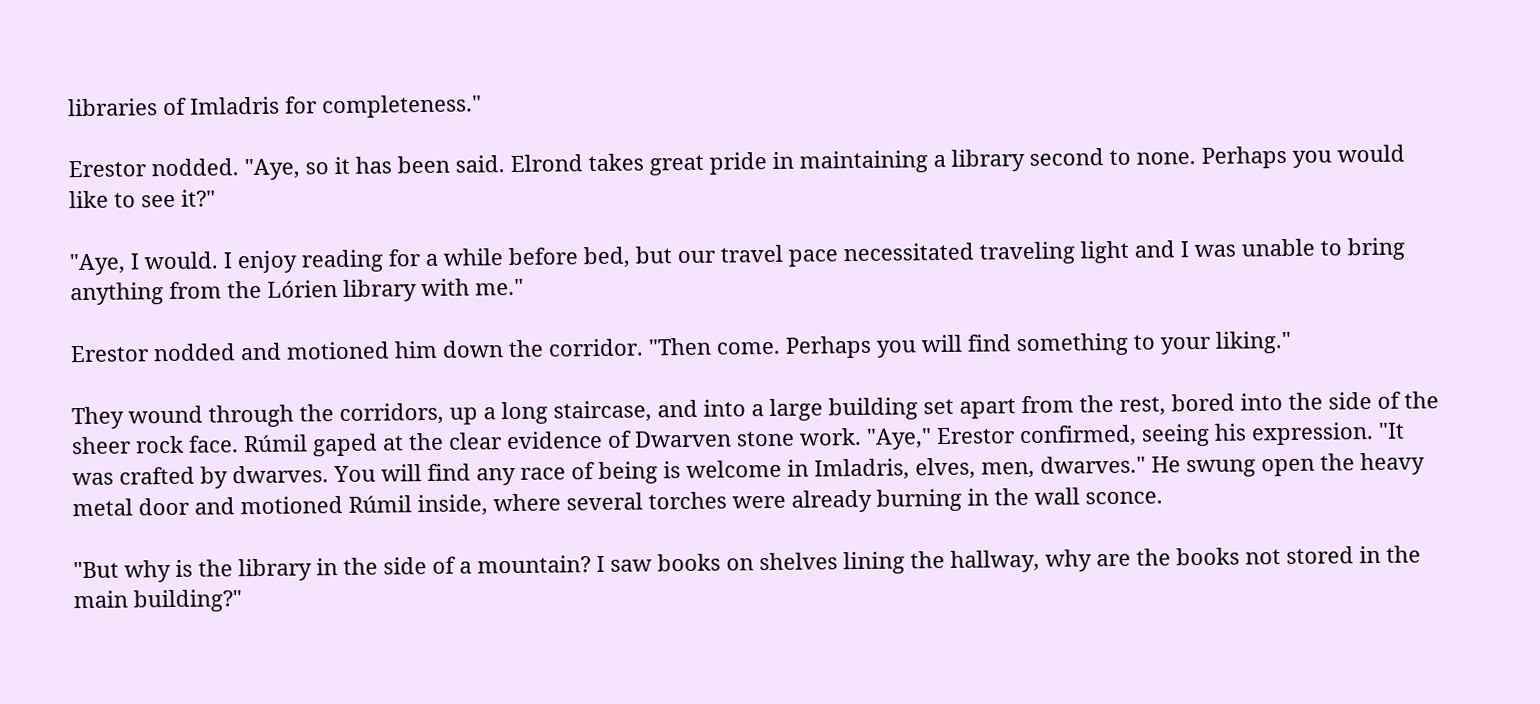libraries of Imladris for completeness."

Erestor nodded. "Aye, so it has been said. Elrond takes great pride in maintaining a library second to none. Perhaps you would like to see it?"

"Aye, I would. I enjoy reading for a while before bed, but our travel pace necessitated traveling light and I was unable to bring anything from the Lórien library with me."

Erestor nodded and motioned him down the corridor. "Then come. Perhaps you will find something to your liking."

They wound through the corridors, up a long staircase, and into a large building set apart from the rest, bored into the side of the sheer rock face. Rúmil gaped at the clear evidence of Dwarven stone work. "Aye," Erestor confirmed, seeing his expression. "It was crafted by dwarves. You will find any race of being is welcome in Imladris, elves, men, dwarves." He swung open the heavy metal door and motioned Rúmil inside, where several torches were already burning in the wall sconce.

"But why is the library in the side of a mountain? I saw books on shelves lining the hallway, why are the books not stored in the main building?"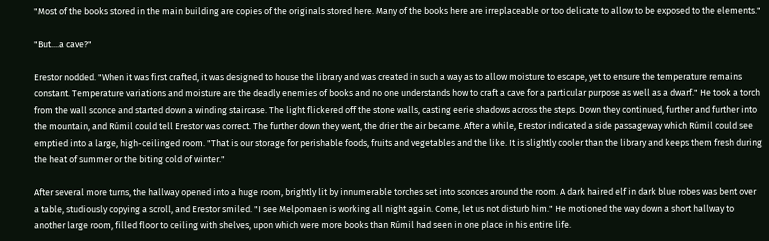"Most of the books stored in the main building are copies of the originals stored here. Many of the books here are irreplaceable or too delicate to allow to be exposed to the elements."

"But....a cave?"

Erestor nodded. "When it was first crafted, it was designed to house the library and was created in such a way as to allow moisture to escape, yet to ensure the temperature remains constant. Temperature variations and moisture are the deadly enemies of books and no one understands how to craft a cave for a particular purpose as well as a dwarf." He took a torch from the wall sconce and started down a winding staircase. The light flickered off the stone walls, casting eerie shadows across the steps. Down they continued, further and further into the mountain, and Rúmil could tell Erestor was correct. The further down they went, the drier the air became. After a while, Erestor indicated a side passageway which Rúmil could see emptied into a large, high-ceilinged room. "That is our storage for perishable foods, fruits and vegetables and the like. It is slightly cooler than the library and keeps them fresh during the heat of summer or the biting cold of winter."

After several more turns, the hallway opened into a huge room, brightly lit by innumerable torches set into sconces around the room. A dark haired elf in dark blue robes was bent over a table, studiously copying a scroll, and Erestor smiled. "I see Melpomaen is working all night again. Come, let us not disturb him." He motioned the way down a short hallway to another large room, filled floor to ceiling with shelves, upon which were more books than Rúmil had seen in one place in his entire life.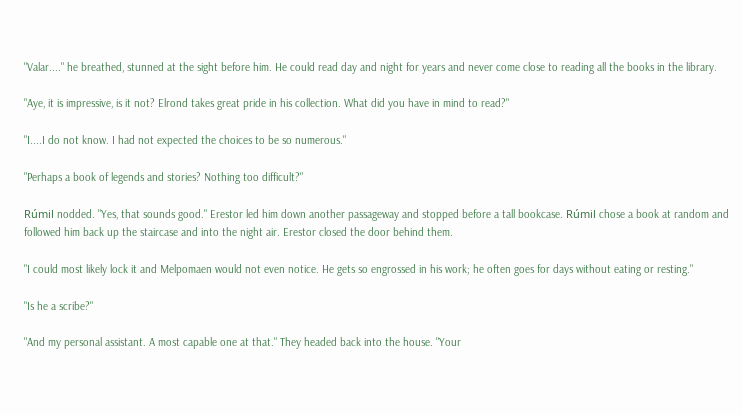"Valar...." he breathed, stunned at the sight before him. He could read day and night for years and never come close to reading all the books in the library.

"Aye, it is impressive, is it not? Elrond takes great pride in his collection. What did you have in mind to read?"

"I....I do not know. I had not expected the choices to be so numerous."

"Perhaps a book of legends and stories? Nothing too difficult?"

Rúmil nodded. "Yes, that sounds good." Erestor led him down another passageway and stopped before a tall bookcase. Rúmil chose a book at random and followed him back up the staircase and into the night air. Erestor closed the door behind them.

"I could most likely lock it and Melpomaen would not even notice. He gets so engrossed in his work; he often goes for days without eating or resting."

"Is he a scribe?"

"And my personal assistant. A most capable one at that." They headed back into the house. "Your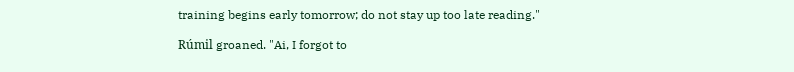training begins early tomorrow; do not stay up too late reading."

Rúmil groaned. "Ai, I forgot to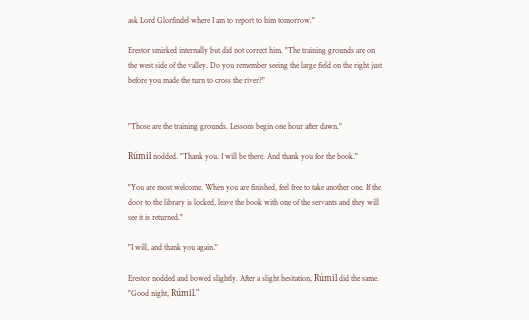ask Lord Glorfindel where I am to report to him tomorrow."

Erestor smirked internally but did not correct him. "The training grounds are on the west side of the valley. Do you remember seeing the large field on the right just before you made the turn to cross the river?"


"Those are the training grounds. Lessons begin one hour after dawn."

Rúmil nodded. "Thank you. I will be there. And thank you for the book."

"You are most welcome. When you are finished, feel free to take another one. If the door to the library is locked, leave the book with one of the servants and they will see it is returned."

"I will, and thank you again."

Erestor nodded and bowed slightly. After a slight hesitation, Rúmil did the same. "Good night, Rúmil."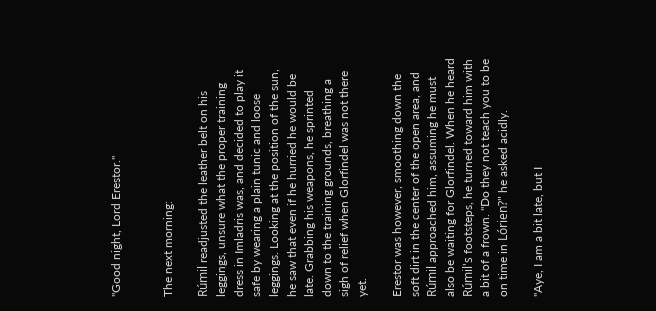"Good night, Lord Erestor."


The next morning:

Rúmil readjusted the leather belt on his leggings, unsure what the proper training dress in Imladris was, and decided to play it safe by wearing a plain tunic and loose leggings. Looking at the position of the sun, he saw that even if he hurried he would be late. Grabbing his weapons, he sprinted down to the training grounds, breathing a sigh of relief when Glorfindel was not there yet.

Erestor was however, smoothing down the soft dirt in the center of the open area, and Rúmil approached him, assuming he must also be waiting for Glorfindel. When he heard Rúmil's footsteps, he turned toward him with a bit of a frown. "Do they not teach you to be on time in Lórien?" he asked acidly.

"Aye, I am a bit late, but I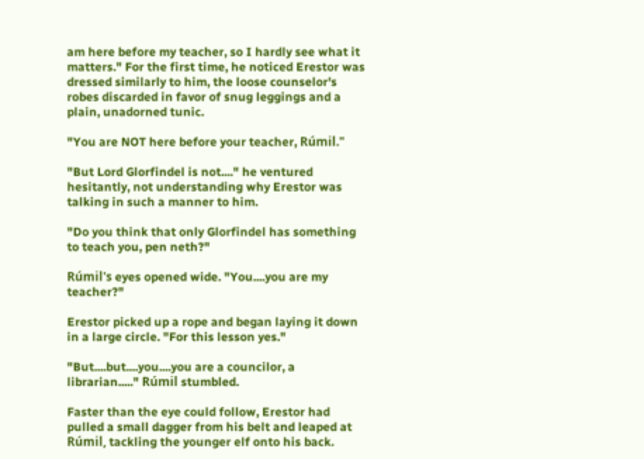am here before my teacher, so I hardly see what it matters." For the first time, he noticed Erestor was dressed similarly to him, the loose counselor's robes discarded in favor of snug leggings and a plain, unadorned tunic.

"You are NOT here before your teacher, Rúmil."

"But Lord Glorfindel is not...." he ventured hesitantly, not understanding why Erestor was talking in such a manner to him.

"Do you think that only Glorfindel has something to teach you, pen neth?"

Rúmil's eyes opened wide. "You....you are my teacher?"

Erestor picked up a rope and began laying it down in a large circle. "For this lesson yes."

"But....but....you....you are a councilor, a librarian....." Rúmil stumbled.

Faster than the eye could follow, Erestor had pulled a small dagger from his belt and leaped at Rúmil, tackling the younger elf onto his back.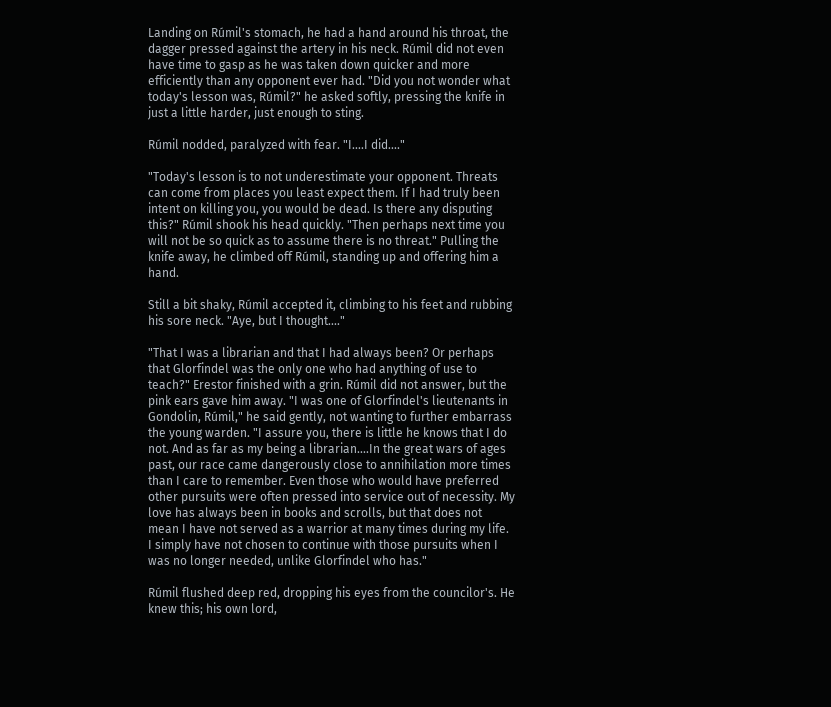Landing on Rúmil's stomach, he had a hand around his throat, the dagger pressed against the artery in his neck. Rúmil did not even have time to gasp as he was taken down quicker and more efficiently than any opponent ever had. "Did you not wonder what today's lesson was, Rúmil?" he asked softly, pressing the knife in just a little harder, just enough to sting.

Rúmil nodded, paralyzed with fear. "I....I did...."

"Today's lesson is to not underestimate your opponent. Threats can come from places you least expect them. If I had truly been intent on killing you, you would be dead. Is there any disputing this?" Rúmil shook his head quickly. "Then perhaps next time you will not be so quick as to assume there is no threat." Pulling the knife away, he climbed off Rúmil, standing up and offering him a hand.

Still a bit shaky, Rúmil accepted it, climbing to his feet and rubbing his sore neck. "Aye, but I thought...."

"That I was a librarian and that I had always been? Or perhaps that Glorfindel was the only one who had anything of use to teach?" Erestor finished with a grin. Rúmil did not answer, but the pink ears gave him away. "I was one of Glorfindel's lieutenants in Gondolin, Rúmil," he said gently, not wanting to further embarrass the young warden. "I assure you, there is little he knows that I do not. And as far as my being a librarian....In the great wars of ages past, our race came dangerously close to annihilation more times than I care to remember. Even those who would have preferred other pursuits were often pressed into service out of necessity. My love has always been in books and scrolls, but that does not mean I have not served as a warrior at many times during my life. I simply have not chosen to continue with those pursuits when I was no longer needed, unlike Glorfindel who has."

Rúmil flushed deep red, dropping his eyes from the councilor's. He knew this; his own lord,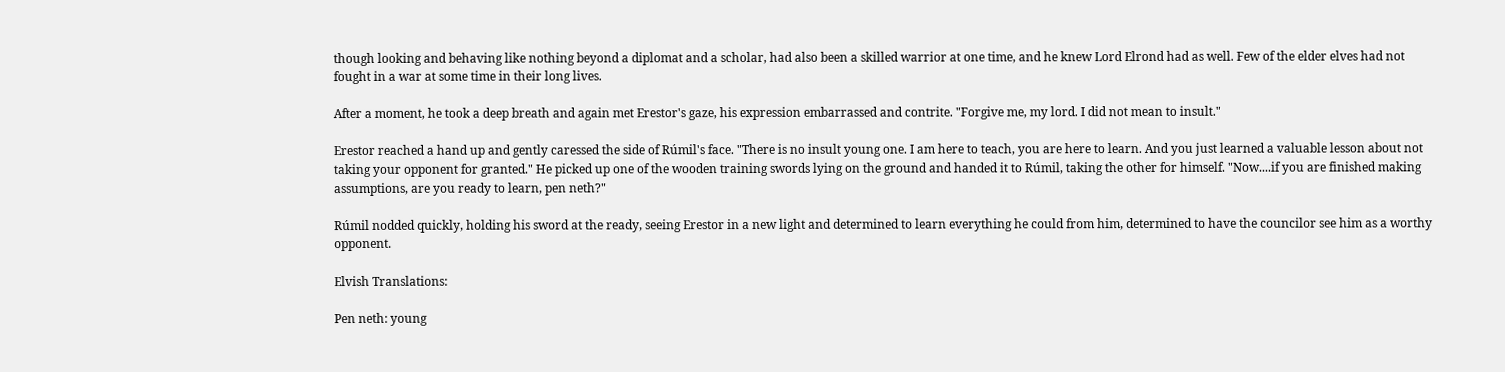though looking and behaving like nothing beyond a diplomat and a scholar, had also been a skilled warrior at one time, and he knew Lord Elrond had as well. Few of the elder elves had not fought in a war at some time in their long lives.

After a moment, he took a deep breath and again met Erestor's gaze, his expression embarrassed and contrite. "Forgive me, my lord. I did not mean to insult."

Erestor reached a hand up and gently caressed the side of Rúmil's face. "There is no insult young one. I am here to teach, you are here to learn. And you just learned a valuable lesson about not taking your opponent for granted." He picked up one of the wooden training swords lying on the ground and handed it to Rúmil, taking the other for himself. "Now....if you are finished making assumptions, are you ready to learn, pen neth?"

Rúmil nodded quickly, holding his sword at the ready, seeing Erestor in a new light and determined to learn everything he could from him, determined to have the councilor see him as a worthy opponent.

Elvish Translations:

Pen neth: young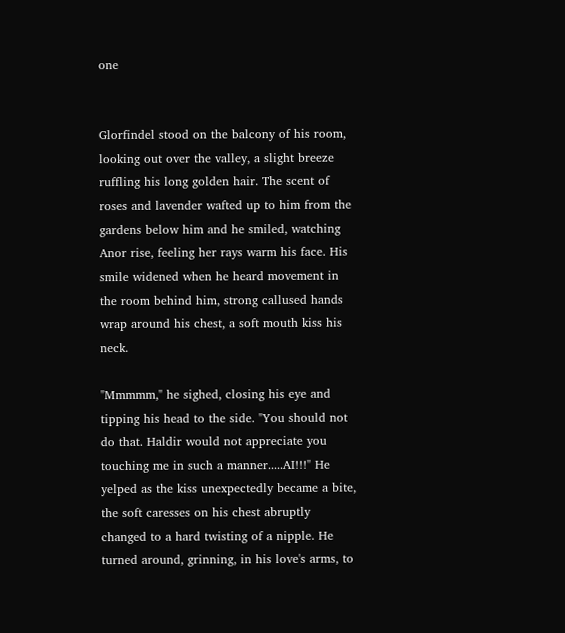one


Glorfindel stood on the balcony of his room, looking out over the valley, a slight breeze ruffling his long golden hair. The scent of roses and lavender wafted up to him from the gardens below him and he smiled, watching Anor rise, feeling her rays warm his face. His smile widened when he heard movement in the room behind him, strong callused hands wrap around his chest, a soft mouth kiss his neck.

"Mmmmm," he sighed, closing his eye and tipping his head to the side. "You should not do that. Haldir would not appreciate you touching me in such a manner.....AI!!!" He yelped as the kiss unexpectedly became a bite, the soft caresses on his chest abruptly changed to a hard twisting of a nipple. He turned around, grinning, in his love's arms, to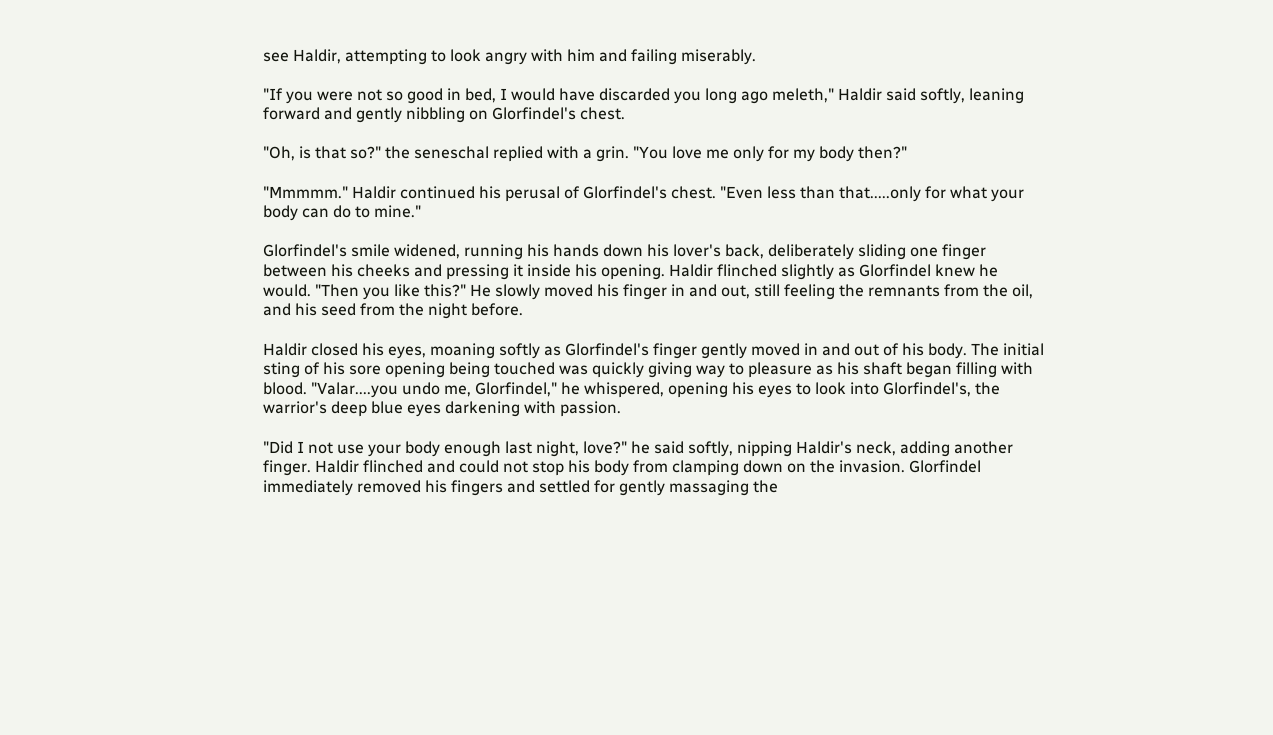see Haldir, attempting to look angry with him and failing miserably.

"If you were not so good in bed, I would have discarded you long ago meleth," Haldir said softly, leaning forward and gently nibbling on Glorfindel's chest.

"Oh, is that so?" the seneschal replied with a grin. "You love me only for my body then?"

"Mmmmm." Haldir continued his perusal of Glorfindel's chest. "Even less than that.....only for what your body can do to mine."

Glorfindel's smile widened, running his hands down his lover's back, deliberately sliding one finger between his cheeks and pressing it inside his opening. Haldir flinched slightly as Glorfindel knew he would. "Then you like this?" He slowly moved his finger in and out, still feeling the remnants from the oil, and his seed from the night before.

Haldir closed his eyes, moaning softly as Glorfindel's finger gently moved in and out of his body. The initial sting of his sore opening being touched was quickly giving way to pleasure as his shaft began filling with blood. "Valar....you undo me, Glorfindel," he whispered, opening his eyes to look into Glorfindel's, the warrior's deep blue eyes darkening with passion.

"Did I not use your body enough last night, love?" he said softly, nipping Haldir's neck, adding another finger. Haldir flinched and could not stop his body from clamping down on the invasion. Glorfindel immediately removed his fingers and settled for gently massaging the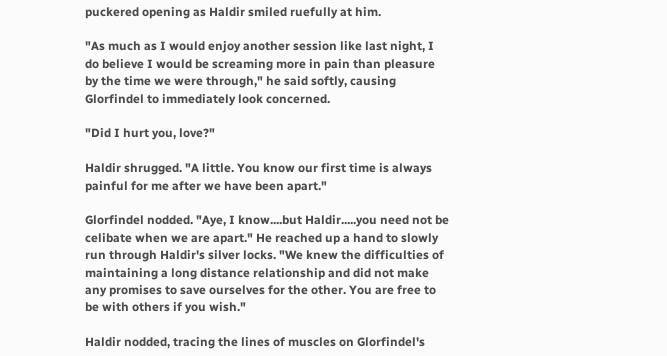puckered opening as Haldir smiled ruefully at him.

"As much as I would enjoy another session like last night, I do believe I would be screaming more in pain than pleasure by the time we were through," he said softly, causing Glorfindel to immediately look concerned.

"Did I hurt you, love?"

Haldir shrugged. "A little. You know our first time is always painful for me after we have been apart."

Glorfindel nodded. "Aye, I know....but Haldir.....you need not be celibate when we are apart." He reached up a hand to slowly run through Haldir's silver locks. "We knew the difficulties of maintaining a long distance relationship and did not make any promises to save ourselves for the other. You are free to be with others if you wish."

Haldir nodded, tracing the lines of muscles on Glorfindel's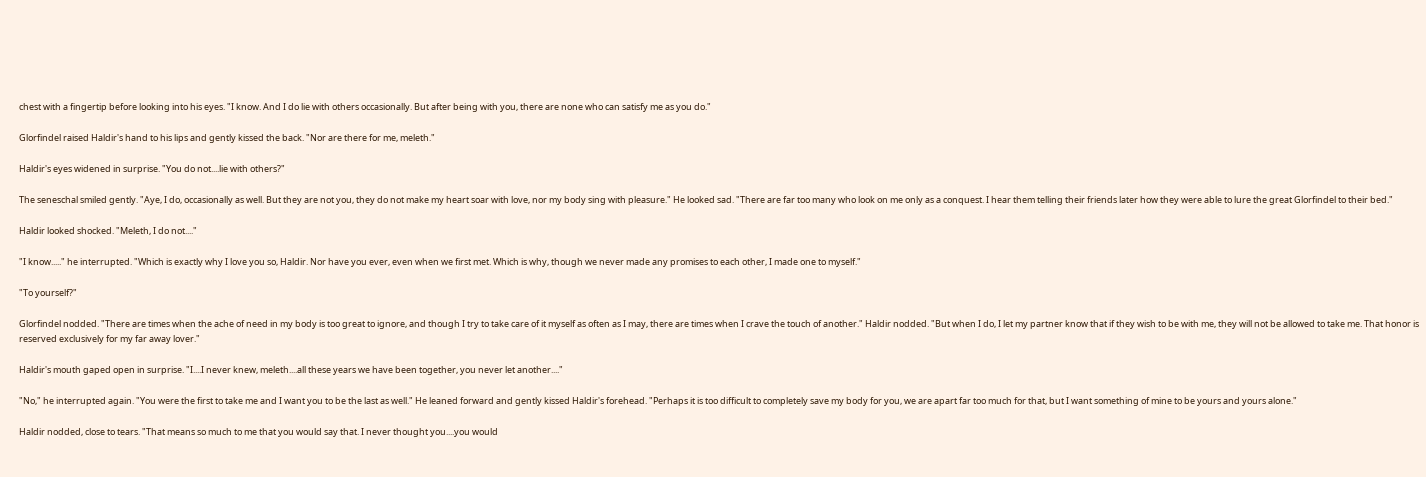chest with a fingertip before looking into his eyes. "I know. And I do lie with others occasionally. But after being with you, there are none who can satisfy me as you do."

Glorfindel raised Haldir's hand to his lips and gently kissed the back. "Nor are there for me, meleth."

Haldir's eyes widened in surprise. "You do not....lie with others?"

The seneschal smiled gently. "Aye, I do, occasionally as well. But they are not you, they do not make my heart soar with love, nor my body sing with pleasure." He looked sad. "There are far too many who look on me only as a conquest. I hear them telling their friends later how they were able to lure the great Glorfindel to their bed."

Haldir looked shocked. "Meleth, I do not...."

"I know....." he interrupted. "Which is exactly why I love you so, Haldir. Nor have you ever, even when we first met. Which is why, though we never made any promises to each other, I made one to myself."

"To yourself?"

Glorfindel nodded. "There are times when the ache of need in my body is too great to ignore, and though I try to take care of it myself as often as I may, there are times when I crave the touch of another." Haldir nodded. "But when I do, I let my partner know that if they wish to be with me, they will not be allowed to take me. That honor is reserved exclusively for my far away lover."

Haldir's mouth gaped open in surprise. "I....I never knew, meleth....all these years we have been together, you never let another...."

"No," he interrupted again. "You were the first to take me and I want you to be the last as well." He leaned forward and gently kissed Haldir's forehead. "Perhaps it is too difficult to completely save my body for you, we are apart far too much for that, but I want something of mine to be yours and yours alone."

Haldir nodded, close to tears. "That means so much to me that you would say that. I never thought you....you would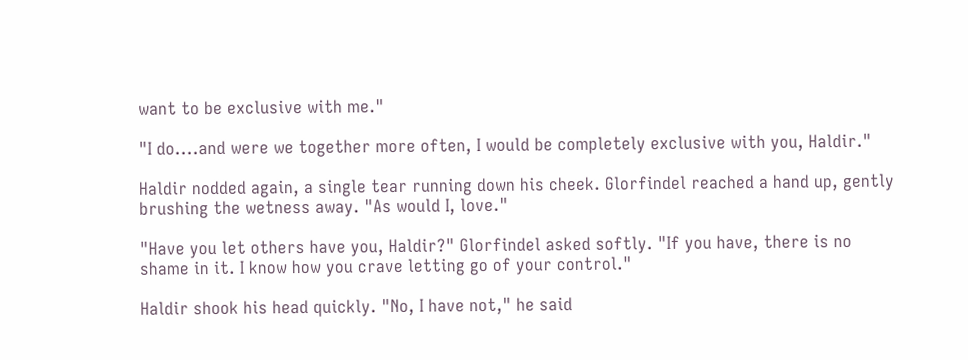want to be exclusive with me."

"I do....and were we together more often, I would be completely exclusive with you, Haldir."

Haldir nodded again, a single tear running down his cheek. Glorfindel reached a hand up, gently brushing the wetness away. "As would I, love."

"Have you let others have you, Haldir?" Glorfindel asked softly. "If you have, there is no shame in it. I know how you crave letting go of your control."

Haldir shook his head quickly. "No, I have not," he said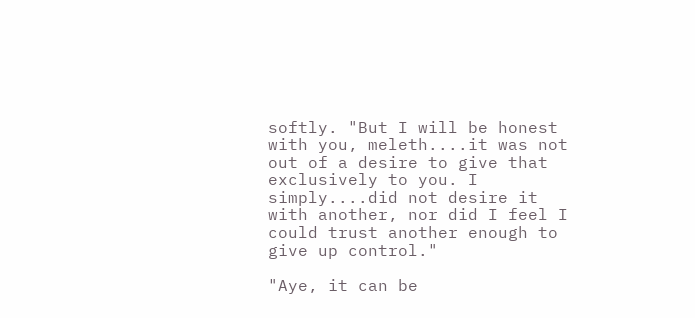softly. "But I will be honest with you, meleth....it was not out of a desire to give that exclusively to you. I simply....did not desire it with another, nor did I feel I could trust another enough to give up control."

"Aye, it can be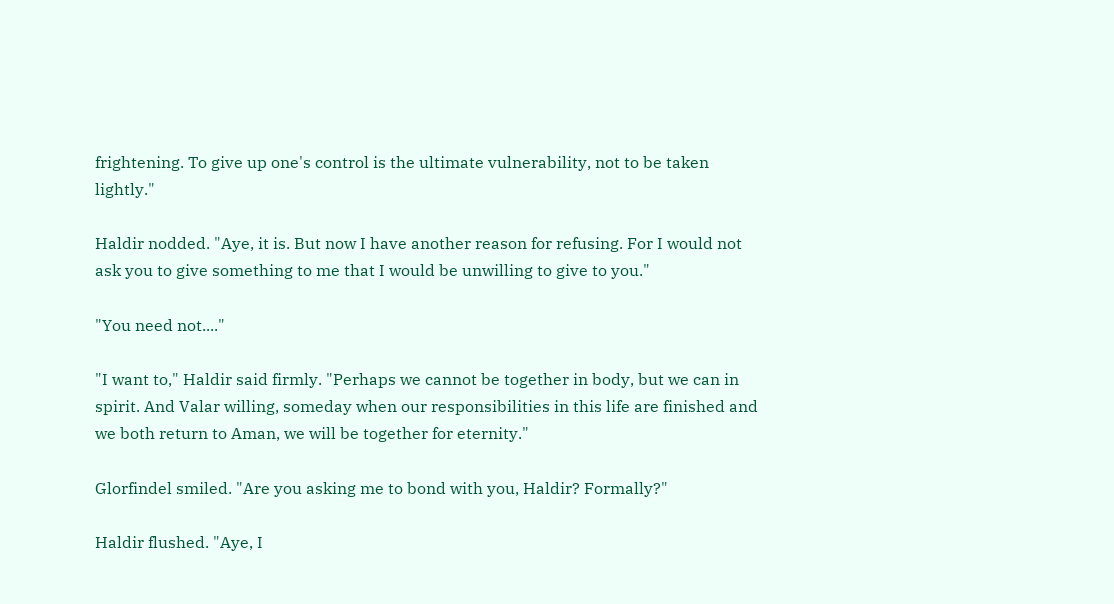frightening. To give up one's control is the ultimate vulnerability, not to be taken lightly."

Haldir nodded. "Aye, it is. But now I have another reason for refusing. For I would not ask you to give something to me that I would be unwilling to give to you."

"You need not...."

"I want to," Haldir said firmly. "Perhaps we cannot be together in body, but we can in spirit. And Valar willing, someday when our responsibilities in this life are finished and we both return to Aman, we will be together for eternity."

Glorfindel smiled. "Are you asking me to bond with you, Haldir? Formally?"

Haldir flushed. "Aye, I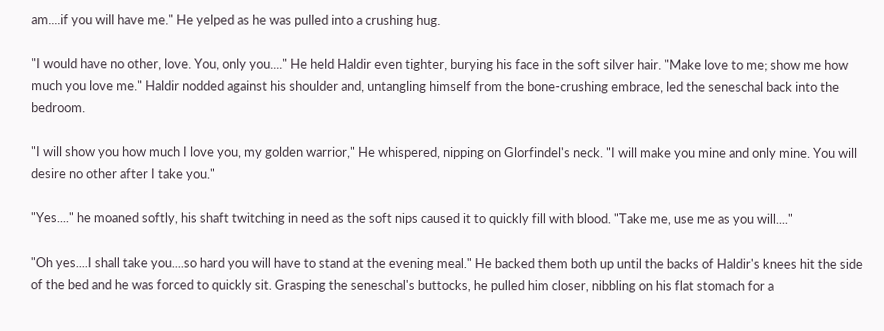am....if you will have me." He yelped as he was pulled into a crushing hug.

"I would have no other, love. You, only you...." He held Haldir even tighter, burying his face in the soft silver hair. "Make love to me; show me how much you love me." Haldir nodded against his shoulder and, untangling himself from the bone-crushing embrace, led the seneschal back into the bedroom.

"I will show you how much I love you, my golden warrior," He whispered, nipping on Glorfindel's neck. "I will make you mine and only mine. You will desire no other after I take you."

"Yes...." he moaned softly, his shaft twitching in need as the soft nips caused it to quickly fill with blood. "Take me, use me as you will...."

"Oh yes....I shall take you....so hard you will have to stand at the evening meal." He backed them both up until the backs of Haldir's knees hit the side of the bed and he was forced to quickly sit. Grasping the seneschal's buttocks, he pulled him closer, nibbling on his flat stomach for a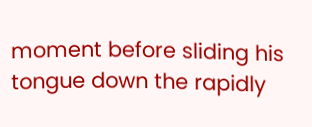moment before sliding his tongue down the rapidly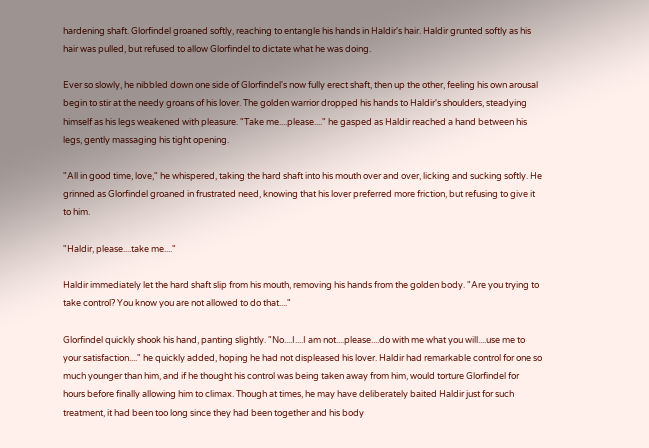hardening shaft. Glorfindel groaned softly, reaching to entangle his hands in Haldir's hair. Haldir grunted softly as his hair was pulled, but refused to allow Glorfindel to dictate what he was doing.

Ever so slowly, he nibbled down one side of Glorfindel's now fully erect shaft, then up the other, feeling his own arousal begin to stir at the needy groans of his lover. The golden warrior dropped his hands to Haldir's shoulders, steadying himself as his legs weakened with pleasure. "Take me....please...." he gasped as Haldir reached a hand between his legs, gently massaging his tight opening.

"All in good time, love," he whispered, taking the hard shaft into his mouth over and over, licking and sucking softly. He grinned as Glorfindel groaned in frustrated need, knowing that his lover preferred more friction, but refusing to give it to him.

"Haldir, please....take me...."

Haldir immediately let the hard shaft slip from his mouth, removing his hands from the golden body. "Are you trying to take control? You know you are not allowed to do that...."

Glorfindel quickly shook his hand, panting slightly. "No....I....I am not....please....do with me what you will....use me to your satisfaction...." he quickly added, hoping he had not displeased his lover. Haldir had remarkable control for one so much younger than him, and if he thought his control was being taken away from him, would torture Glorfindel for hours before finally allowing him to climax. Though at times, he may have deliberately baited Haldir just for such treatment, it had been too long since they had been together and his body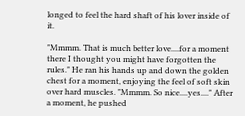longed to feel the hard shaft of his lover inside of it.

"Mmmm. That is much better love....for a moment there I thought you might have forgotten the rules." He ran his hands up and down the golden chest for a moment, enjoying the feel of soft skin over hard muscles. "Mmmm. So nice....yes...." After a moment, he pushed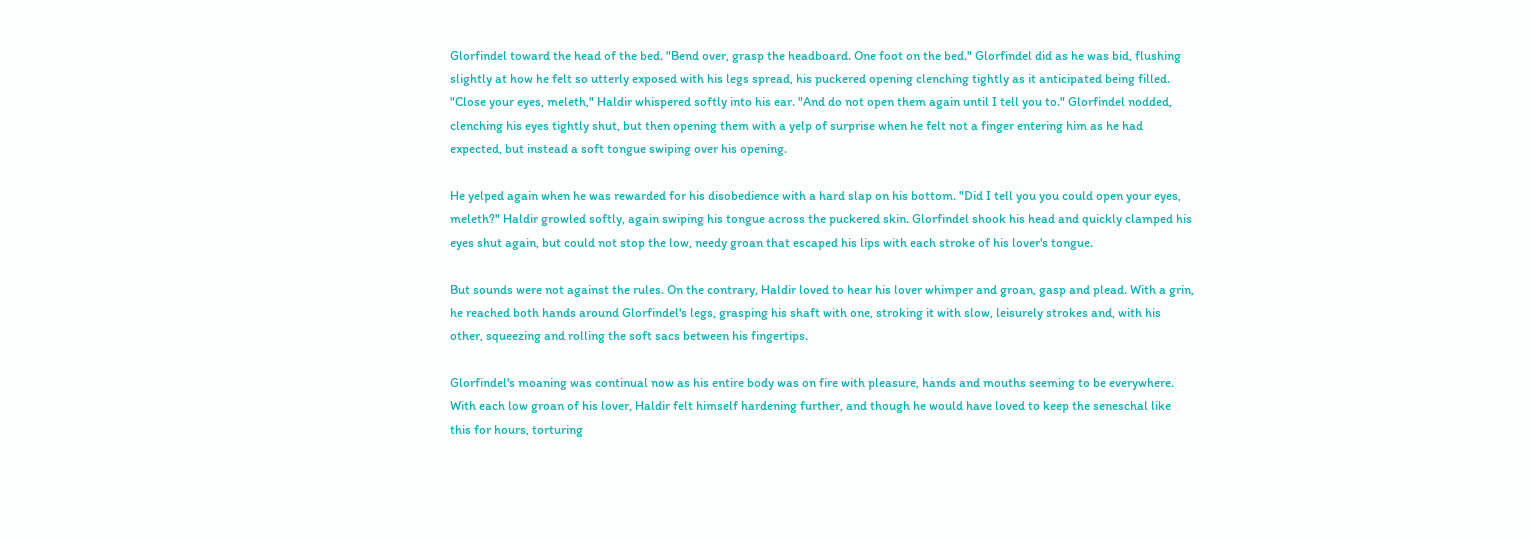Glorfindel toward the head of the bed. "Bend over, grasp the headboard. One foot on the bed." Glorfindel did as he was bid, flushing slightly at how he felt so utterly exposed with his legs spread, his puckered opening clenching tightly as it anticipated being filled. "Close your eyes, meleth," Haldir whispered softly into his ear. "And do not open them again until I tell you to." Glorfindel nodded, clenching his eyes tightly shut, but then opening them with a yelp of surprise when he felt not a finger entering him as he had expected, but instead a soft tongue swiping over his opening.

He yelped again when he was rewarded for his disobedience with a hard slap on his bottom. "Did I tell you you could open your eyes, meleth?" Haldir growled softly, again swiping his tongue across the puckered skin. Glorfindel shook his head and quickly clamped his eyes shut again, but could not stop the low, needy groan that escaped his lips with each stroke of his lover's tongue.

But sounds were not against the rules. On the contrary, Haldir loved to hear his lover whimper and groan, gasp and plead. With a grin, he reached both hands around Glorfindel's legs, grasping his shaft with one, stroking it with slow, leisurely strokes and, with his other, squeezing and rolling the soft sacs between his fingertips.

Glorfindel's moaning was continual now as his entire body was on fire with pleasure, hands and mouths seeming to be everywhere. With each low groan of his lover, Haldir felt himself hardening further, and though he would have loved to keep the seneschal like this for hours, torturing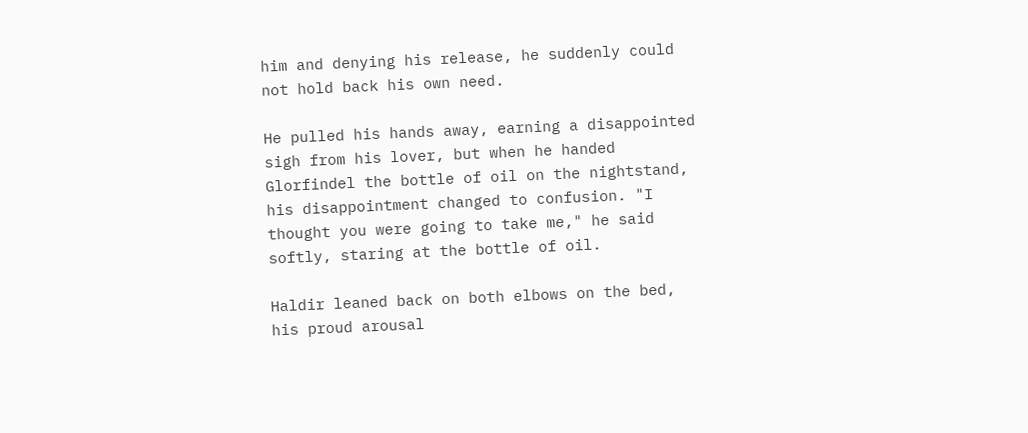him and denying his release, he suddenly could not hold back his own need.

He pulled his hands away, earning a disappointed sigh from his lover, but when he handed Glorfindel the bottle of oil on the nightstand, his disappointment changed to confusion. "I thought you were going to take me," he said softly, staring at the bottle of oil.

Haldir leaned back on both elbows on the bed, his proud arousal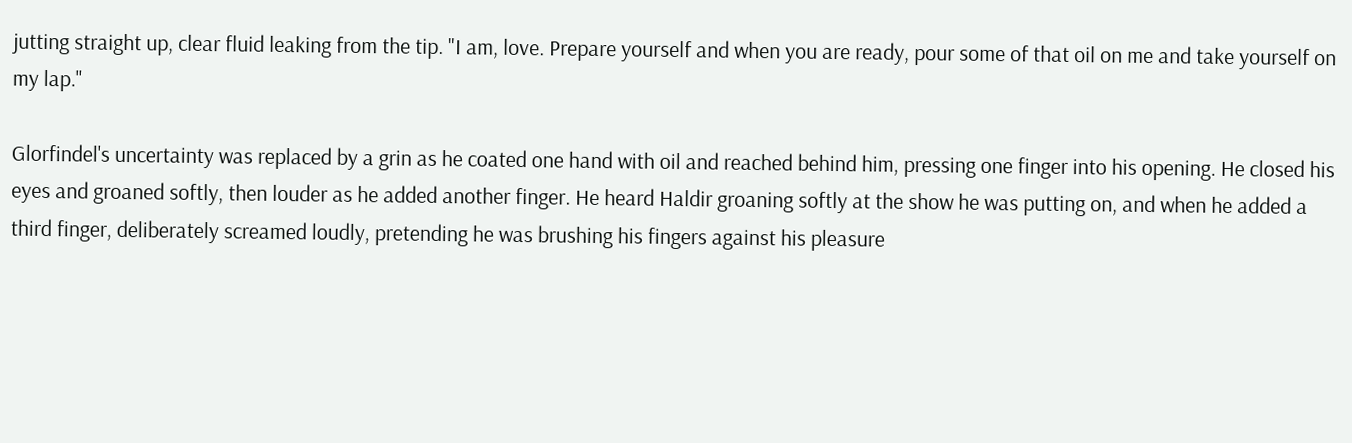jutting straight up, clear fluid leaking from the tip. "I am, love. Prepare yourself and when you are ready, pour some of that oil on me and take yourself on my lap."

Glorfindel's uncertainty was replaced by a grin as he coated one hand with oil and reached behind him, pressing one finger into his opening. He closed his eyes and groaned softly, then louder as he added another finger. He heard Haldir groaning softly at the show he was putting on, and when he added a third finger, deliberately screamed loudly, pretending he was brushing his fingers against his pleasure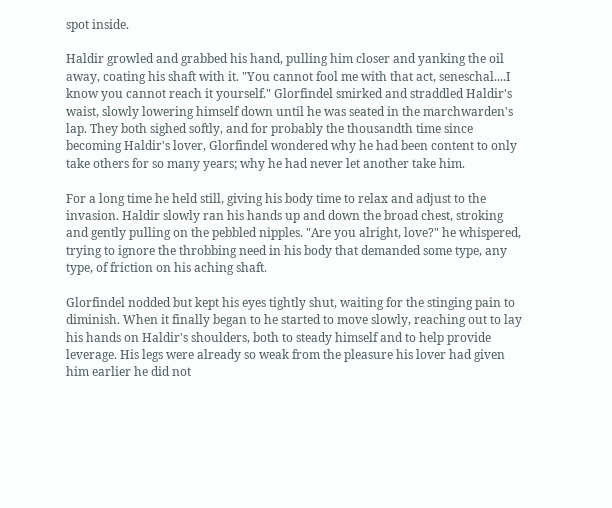spot inside.

Haldir growled and grabbed his hand, pulling him closer and yanking the oil away, coating his shaft with it. "You cannot fool me with that act, seneschal....I know you cannot reach it yourself." Glorfindel smirked and straddled Haldir's waist, slowly lowering himself down until he was seated in the marchwarden's lap. They both sighed softly, and for probably the thousandth time since becoming Haldir's lover, Glorfindel wondered why he had been content to only take others for so many years; why he had never let another take him.

For a long time he held still, giving his body time to relax and adjust to the invasion. Haldir slowly ran his hands up and down the broad chest, stroking and gently pulling on the pebbled nipples. "Are you alright, love?" he whispered, trying to ignore the throbbing need in his body that demanded some type, any type, of friction on his aching shaft.

Glorfindel nodded but kept his eyes tightly shut, waiting for the stinging pain to diminish. When it finally began to he started to move slowly, reaching out to lay his hands on Haldir's shoulders, both to steady himself and to help provide leverage. His legs were already so weak from the pleasure his lover had given him earlier he did not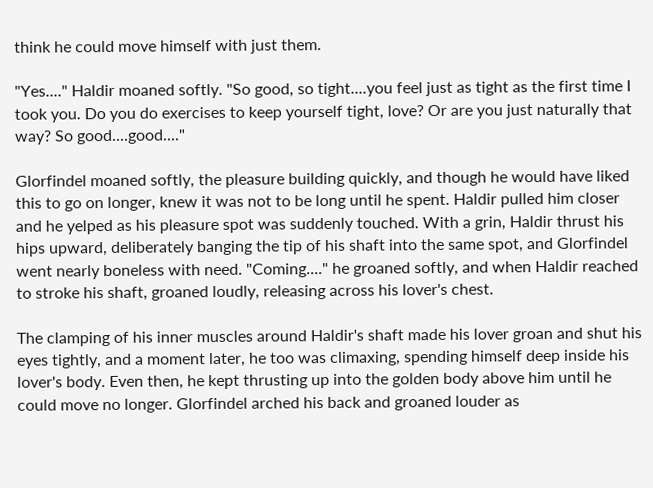think he could move himself with just them.

"Yes...." Haldir moaned softly. "So good, so tight....you feel just as tight as the first time I took you. Do you do exercises to keep yourself tight, love? Or are you just naturally that way? So good....good...."

Glorfindel moaned softly, the pleasure building quickly, and though he would have liked this to go on longer, knew it was not to be long until he spent. Haldir pulled him closer and he yelped as his pleasure spot was suddenly touched. With a grin, Haldir thrust his hips upward, deliberately banging the tip of his shaft into the same spot, and Glorfindel went nearly boneless with need. "Coming...." he groaned softly, and when Haldir reached to stroke his shaft, groaned loudly, releasing across his lover's chest.

The clamping of his inner muscles around Haldir's shaft made his lover groan and shut his eyes tightly, and a moment later, he too was climaxing, spending himself deep inside his lover's body. Even then, he kept thrusting up into the golden body above him until he could move no longer. Glorfindel arched his back and groaned louder as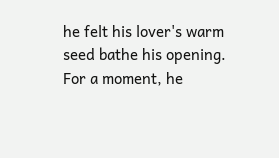he felt his lover's warm seed bathe his opening. For a moment, he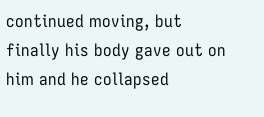continued moving, but finally his body gave out on him and he collapsed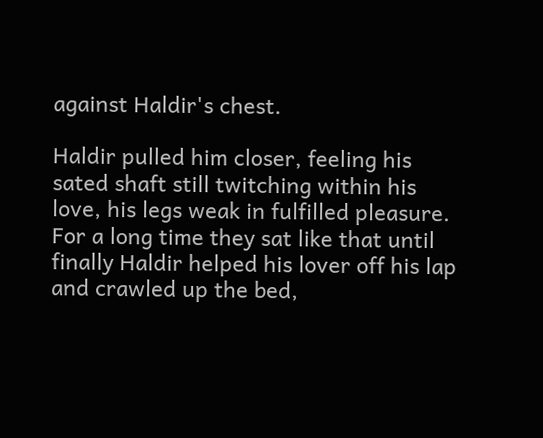against Haldir's chest.

Haldir pulled him closer, feeling his sated shaft still twitching within his love, his legs weak in fulfilled pleasure. For a long time they sat like that until finally Haldir helped his lover off his lap and crawled up the bed,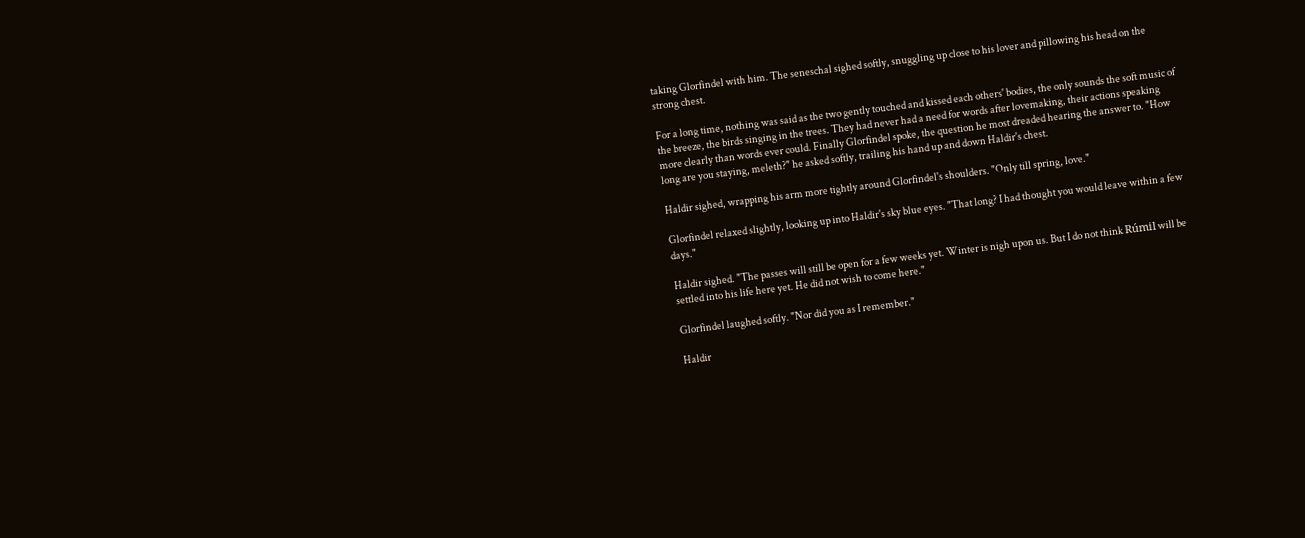taking Glorfindel with him. The seneschal sighed softly, snuggling up close to his lover and pillowing his head on the strong chest.

For a long time, nothing was said as the two gently touched and kissed each others' bodies, the only sounds the soft music of the breeze, the birds singing in the trees. They had never had a need for words after lovemaking, their actions speaking more clearly than words ever could. Finally Glorfindel spoke, the question he most dreaded hearing the answer to. "How long are you staying, meleth?" he asked softly, trailing his hand up and down Haldir's chest.

Haldir sighed, wrapping his arm more tightly around Glorfindel's shoulders. "Only till spring, love."

Glorfindel relaxed slightly, looking up into Haldir's sky blue eyes. "That long? I had thought you would leave within a few days."

Haldir sighed. "The passes will still be open for a few weeks yet. Winter is nigh upon us. But I do not think Rúmil will be settled into his life here yet. He did not wish to come here."

Glorfindel laughed softly. "Nor did you as I remember."

Haldir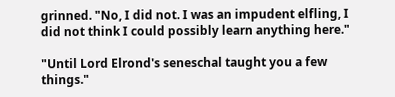grinned. "No, I did not. I was an impudent elfling, I did not think I could possibly learn anything here."

"Until Lord Elrond's seneschal taught you a few things."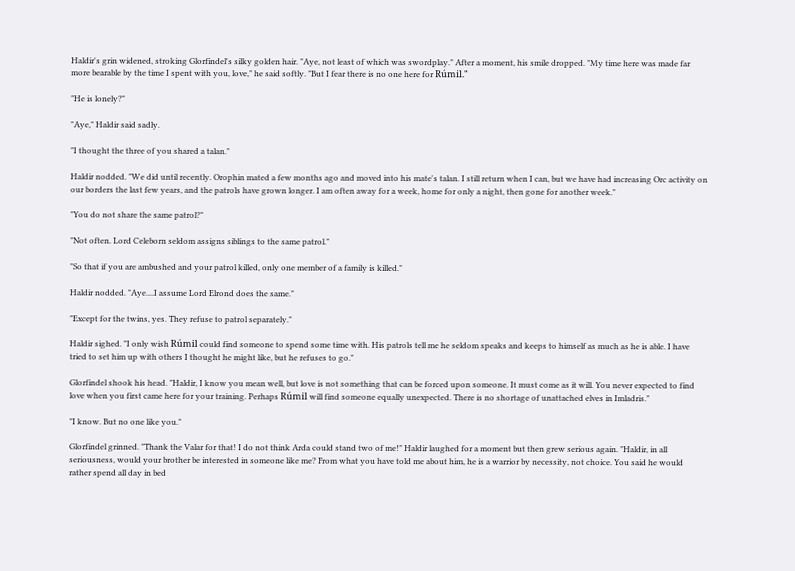Haldir's grin widened, stroking Glorfindel's silky golden hair. "Aye, not least of which was swordplay." After a moment, his smile dropped. "My time here was made far more bearable by the time I spent with you, love," he said softly. "But I fear there is no one here for Rúmil."

"He is lonely?"

"Aye," Haldir said sadly.

"I thought the three of you shared a talan."

Haldir nodded. "We did until recently. Orophin mated a few months ago and moved into his mate's talan. I still return when I can, but we have had increasing Orc activity on our borders the last few years, and the patrols have grown longer. I am often away for a week, home for only a night, then gone for another week."

"You do not share the same patrol?"

"Not often. Lord Celeborn seldom assigns siblings to the same patrol."

"So that if you are ambushed and your patrol killed, only one member of a family is killed."

Haldir nodded. "Aye....I assume Lord Elrond does the same."

"Except for the twins, yes. They refuse to patrol separately."

Haldir sighed. "I only wish Rúmil could find someone to spend some time with. His patrols tell me he seldom speaks and keeps to himself as much as he is able. I have tried to set him up with others I thought he might like, but he refuses to go."

Glorfindel shook his head. "Haldir, I know you mean well, but love is not something that can be forced upon someone. It must come as it will. You never expected to find love when you first came here for your training. Perhaps Rúmil will find someone equally unexpected. There is no shortage of unattached elves in Imladris."

"I know. But no one like you."

Glorfindel grinned. "Thank the Valar for that! I do not think Arda could stand two of me!" Haldir laughed for a moment but then grew serious again. "Haldir, in all seriousness, would your brother be interested in someone like me? From what you have told me about him, he is a warrior by necessity, not choice. You said he would rather spend all day in bed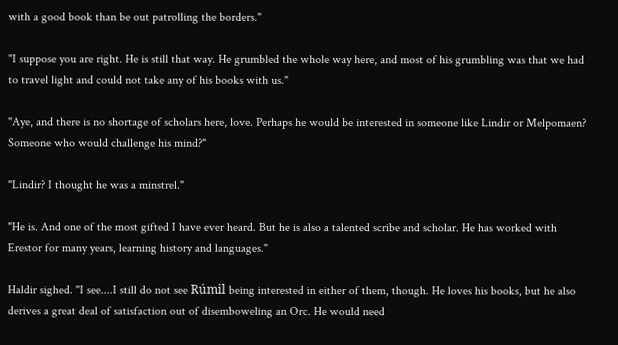with a good book than be out patrolling the borders."

"I suppose you are right. He is still that way. He grumbled the whole way here, and most of his grumbling was that we had to travel light and could not take any of his books with us."

"Aye, and there is no shortage of scholars here, love. Perhaps he would be interested in someone like Lindir or Melpomaen? Someone who would challenge his mind?"

"Lindir? I thought he was a minstrel."

"He is. And one of the most gifted I have ever heard. But he is also a talented scribe and scholar. He has worked with Erestor for many years, learning history and languages."

Haldir sighed. "I see....I still do not see Rúmil being interested in either of them, though. He loves his books, but he also derives a great deal of satisfaction out of disemboweling an Orc. He would need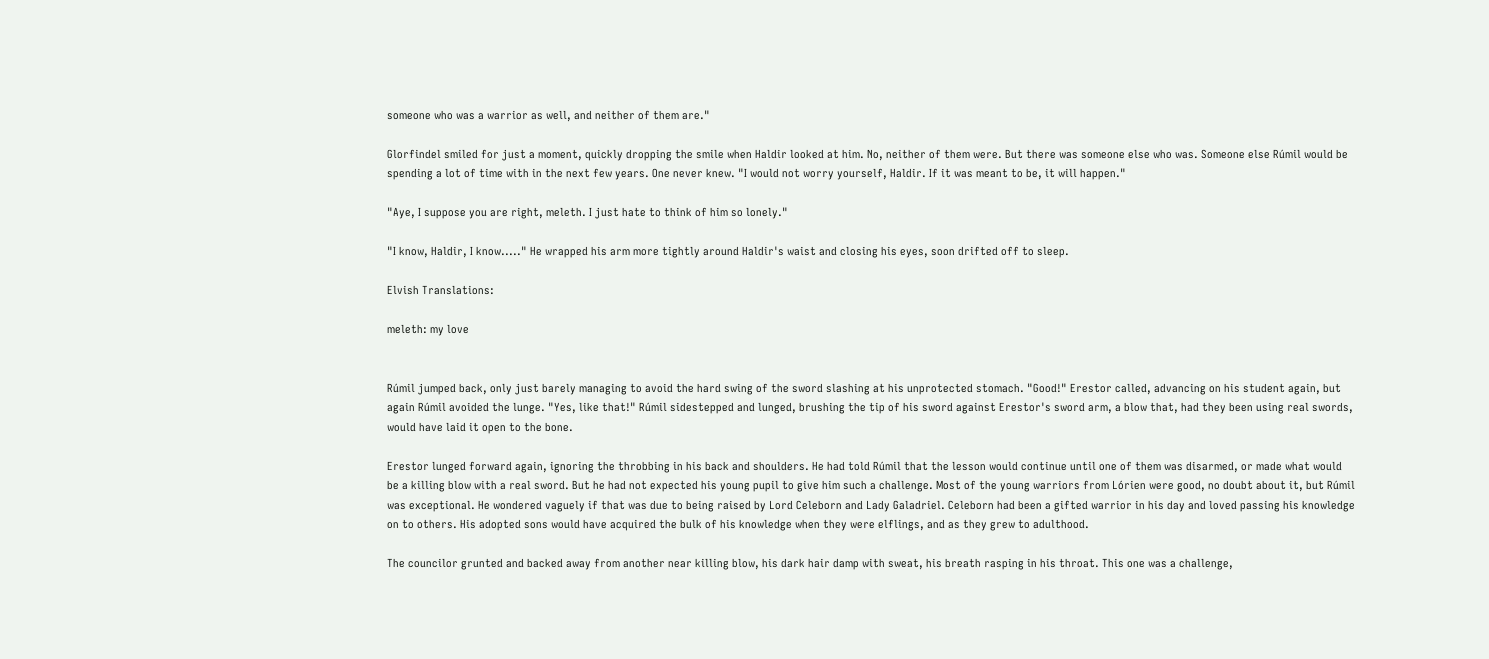someone who was a warrior as well, and neither of them are."

Glorfindel smiled for just a moment, quickly dropping the smile when Haldir looked at him. No, neither of them were. But there was someone else who was. Someone else Rúmil would be spending a lot of time with in the next few years. One never knew. "I would not worry yourself, Haldir. If it was meant to be, it will happen."

"Aye, I suppose you are right, meleth. I just hate to think of him so lonely."

"I know, Haldir, I know....." He wrapped his arm more tightly around Haldir's waist and closing his eyes, soon drifted off to sleep.

Elvish Translations:

meleth: my love


Rúmil jumped back, only just barely managing to avoid the hard swing of the sword slashing at his unprotected stomach. "Good!" Erestor called, advancing on his student again, but again Rúmil avoided the lunge. "Yes, like that!" Rúmil sidestepped and lunged, brushing the tip of his sword against Erestor's sword arm, a blow that, had they been using real swords, would have laid it open to the bone.

Erestor lunged forward again, ignoring the throbbing in his back and shoulders. He had told Rúmil that the lesson would continue until one of them was disarmed, or made what would be a killing blow with a real sword. But he had not expected his young pupil to give him such a challenge. Most of the young warriors from Lórien were good, no doubt about it, but Rúmil was exceptional. He wondered vaguely if that was due to being raised by Lord Celeborn and Lady Galadriel. Celeborn had been a gifted warrior in his day and loved passing his knowledge on to others. His adopted sons would have acquired the bulk of his knowledge when they were elflings, and as they grew to adulthood.

The councilor grunted and backed away from another near killing blow, his dark hair damp with sweat, his breath rasping in his throat. This one was a challenge,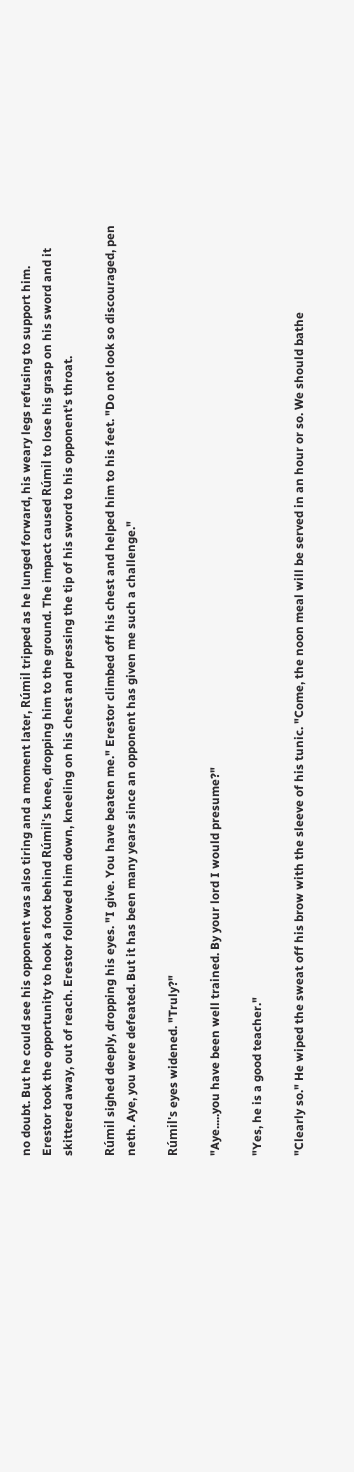no doubt. But he could see his opponent was also tiring and a moment later, Rúmil tripped as he lunged forward, his weary legs refusing to support him. Erestor took the opportunity to hook a foot behind Rúmil's knee, dropping him to the ground. The impact caused Rúmil to lose his grasp on his sword and it skittered away, out of reach. Erestor followed him down, kneeling on his chest and pressing the tip of his sword to his opponent's throat.

Rúmil sighed deeply, dropping his eyes. "I give. You have beaten me." Erestor climbed off his chest and helped him to his feet. "Do not look so discouraged, pen neth. Aye, you were defeated. But it has been many years since an opponent has given me such a challenge."

Rúmil's eyes widened. "Truly?"

"Aye.....you have been well trained. By your lord I would presume?"

"Yes, he is a good teacher."

"Clearly so." He wiped the sweat off his brow with the sleeve of his tunic. "Come, the noon meal will be served in an hour or so. We should bathe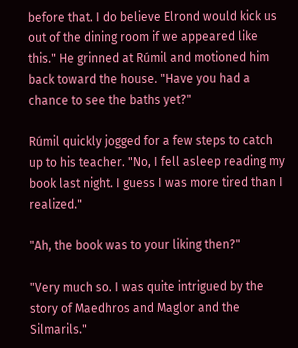before that. I do believe Elrond would kick us out of the dining room if we appeared like this." He grinned at Rúmil and motioned him back toward the house. "Have you had a chance to see the baths yet?"

Rúmil quickly jogged for a few steps to catch up to his teacher. "No, I fell asleep reading my book last night. I guess I was more tired than I realized."

"Ah, the book was to your liking then?"

"Very much so. I was quite intrigued by the story of Maedhros and Maglor and the Silmarils."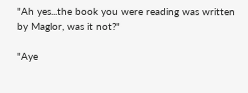"Ah yes...the book you were reading was written by Maglor, was it not?"

"Aye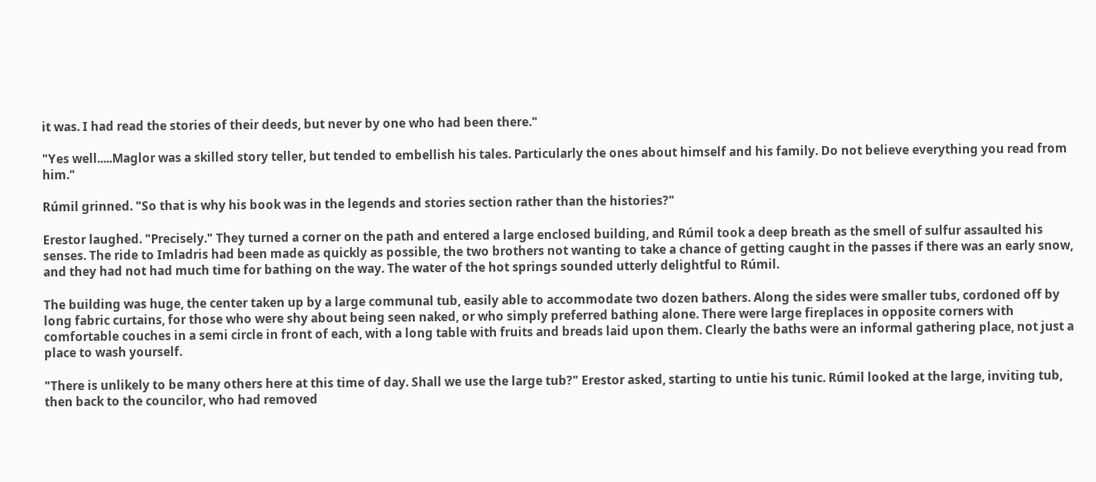it was. I had read the stories of their deeds, but never by one who had been there."

"Yes well.....Maglor was a skilled story teller, but tended to embellish his tales. Particularly the ones about himself and his family. Do not believe everything you read from him."

Rúmil grinned. "So that is why his book was in the legends and stories section rather than the histories?"

Erestor laughed. "Precisely." They turned a corner on the path and entered a large enclosed building, and Rúmil took a deep breath as the smell of sulfur assaulted his senses. The ride to Imladris had been made as quickly as possible, the two brothers not wanting to take a chance of getting caught in the passes if there was an early snow, and they had not had much time for bathing on the way. The water of the hot springs sounded utterly delightful to Rúmil.

The building was huge, the center taken up by a large communal tub, easily able to accommodate two dozen bathers. Along the sides were smaller tubs, cordoned off by long fabric curtains, for those who were shy about being seen naked, or who simply preferred bathing alone. There were large fireplaces in opposite corners with comfortable couches in a semi circle in front of each, with a long table with fruits and breads laid upon them. Clearly the baths were an informal gathering place, not just a place to wash yourself.

"There is unlikely to be many others here at this time of day. Shall we use the large tub?" Erestor asked, starting to untie his tunic. Rúmil looked at the large, inviting tub, then back to the councilor, who had removed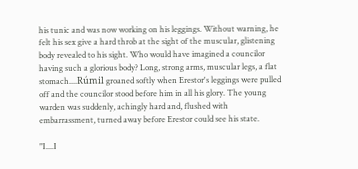his tunic and was now working on his leggings. Without warning, he felt his sex give a hard throb at the sight of the muscular, glistening body revealed to his sight. Who would have imagined a councilor having such a glorious body? Long, strong arms, muscular legs, a flat stomach....Rúmil groaned softly when Erestor's leggings were pulled off and the councilor stood before him in all his glory. The young warden was suddenly, achingly hard and, flushed with embarrassment, turned away before Erestor could see his state.

"I....I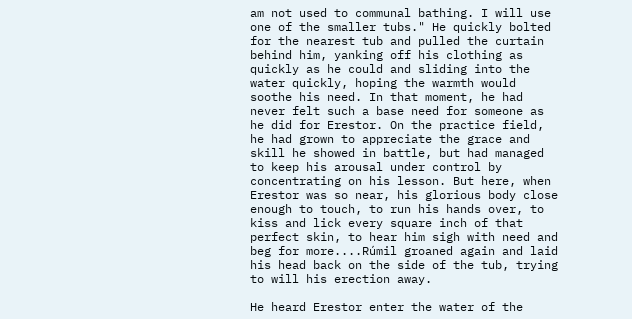am not used to communal bathing. I will use one of the smaller tubs." He quickly bolted for the nearest tub and pulled the curtain behind him, yanking off his clothing as quickly as he could and sliding into the water quickly, hoping the warmth would soothe his need. In that moment, he had never felt such a base need for someone as he did for Erestor. On the practice field, he had grown to appreciate the grace and skill he showed in battle, but had managed to keep his arousal under control by concentrating on his lesson. But here, when Erestor was so near, his glorious body close enough to touch, to run his hands over, to kiss and lick every square inch of that perfect skin, to hear him sigh with need and beg for more....Rúmil groaned again and laid his head back on the side of the tub, trying to will his erection away.

He heard Erestor enter the water of the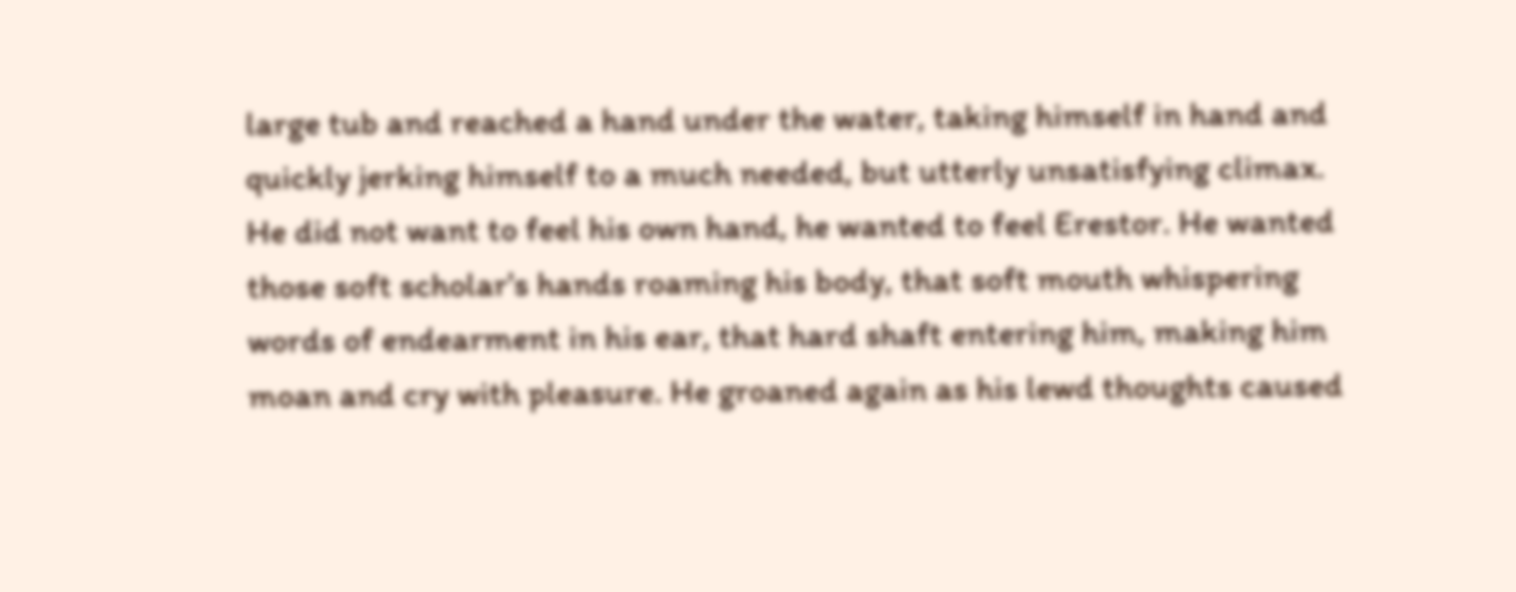large tub and reached a hand under the water, taking himself in hand and quickly jerking himself to a much needed, but utterly unsatisfying climax. He did not want to feel his own hand, he wanted to feel Erestor. He wanted those soft scholar's hands roaming his body, that soft mouth whispering words of endearment in his ear, that hard shaft entering him, making him moan and cry with pleasure. He groaned again as his lewd thoughts caused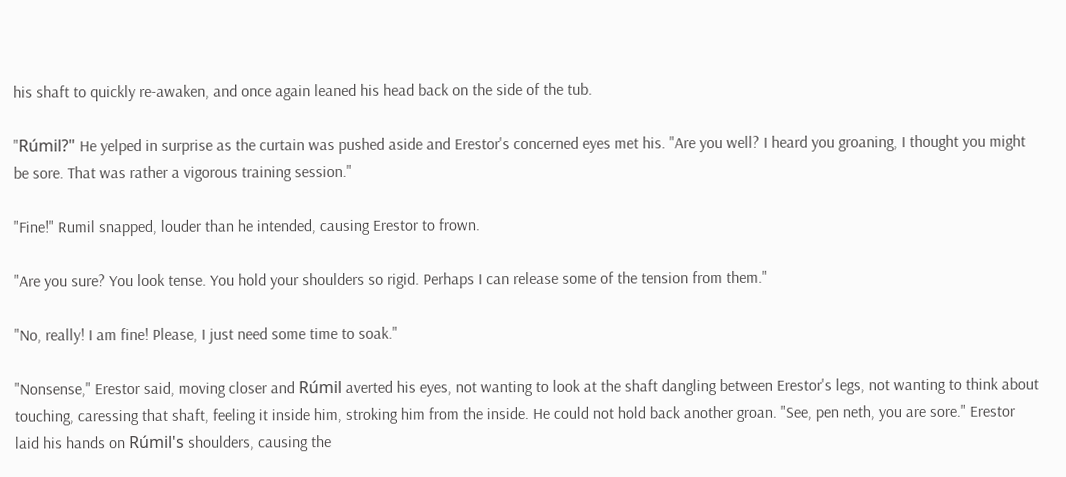his shaft to quickly re-awaken, and once again leaned his head back on the side of the tub.

"Rúmil?" He yelped in surprise as the curtain was pushed aside and Erestor's concerned eyes met his. "Are you well? I heard you groaning, I thought you might be sore. That was rather a vigorous training session."

"Fine!" Rumil snapped, louder than he intended, causing Erestor to frown.

"Are you sure? You look tense. You hold your shoulders so rigid. Perhaps I can release some of the tension from them."

"No, really! I am fine! Please, I just need some time to soak."

"Nonsense," Erestor said, moving closer and Rúmil averted his eyes, not wanting to look at the shaft dangling between Erestor's legs, not wanting to think about touching, caressing that shaft, feeling it inside him, stroking him from the inside. He could not hold back another groan. "See, pen neth, you are sore." Erestor laid his hands on Rúmil's shoulders, causing the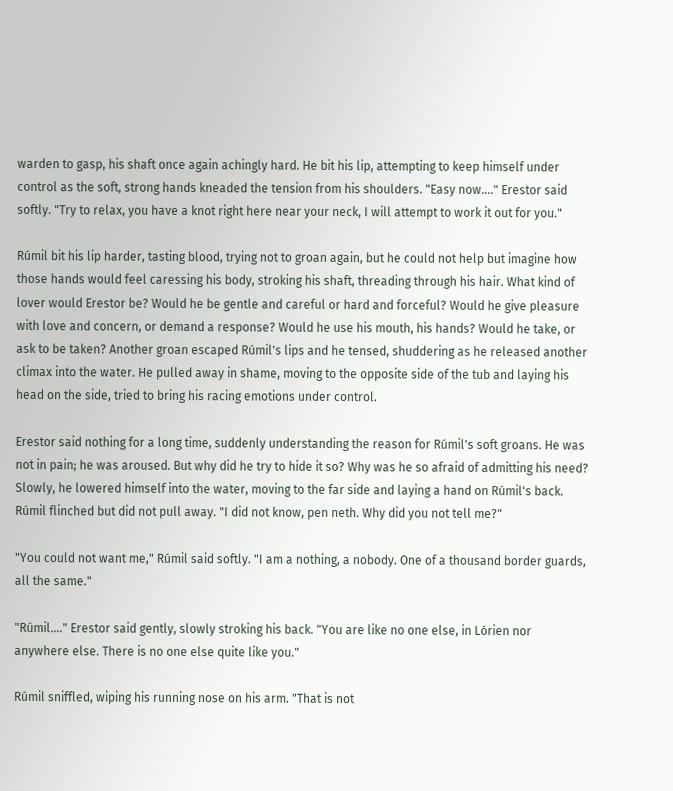warden to gasp, his shaft once again achingly hard. He bit his lip, attempting to keep himself under control as the soft, strong hands kneaded the tension from his shoulders. "Easy now...." Erestor said softly. "Try to relax, you have a knot right here near your neck, I will attempt to work it out for you."

Rúmil bit his lip harder, tasting blood, trying not to groan again, but he could not help but imagine how those hands would feel caressing his body, stroking his shaft, threading through his hair. What kind of lover would Erestor be? Would he be gentle and careful or hard and forceful? Would he give pleasure with love and concern, or demand a response? Would he use his mouth, his hands? Would he take, or ask to be taken? Another groan escaped Rúmil's lips and he tensed, shuddering as he released another climax into the water. He pulled away in shame, moving to the opposite side of the tub and laying his head on the side, tried to bring his racing emotions under control.

Erestor said nothing for a long time, suddenly understanding the reason for Rúmil's soft groans. He was not in pain; he was aroused. But why did he try to hide it so? Why was he so afraid of admitting his need? Slowly, he lowered himself into the water, moving to the far side and laying a hand on Rúmil's back. Rúmil flinched but did not pull away. "I did not know, pen neth. Why did you not tell me?"

"You could not want me," Rúmil said softly. "I am a nothing, a nobody. One of a thousand border guards, all the same."

"Rúmil...." Erestor said gently, slowly stroking his back. "You are like no one else, in Lórien nor anywhere else. There is no one else quite like you."

Rúmil sniffled, wiping his running nose on his arm. "That is not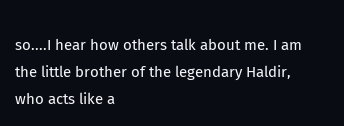so....I hear how others talk about me. I am the little brother of the legendary Haldir, who acts like a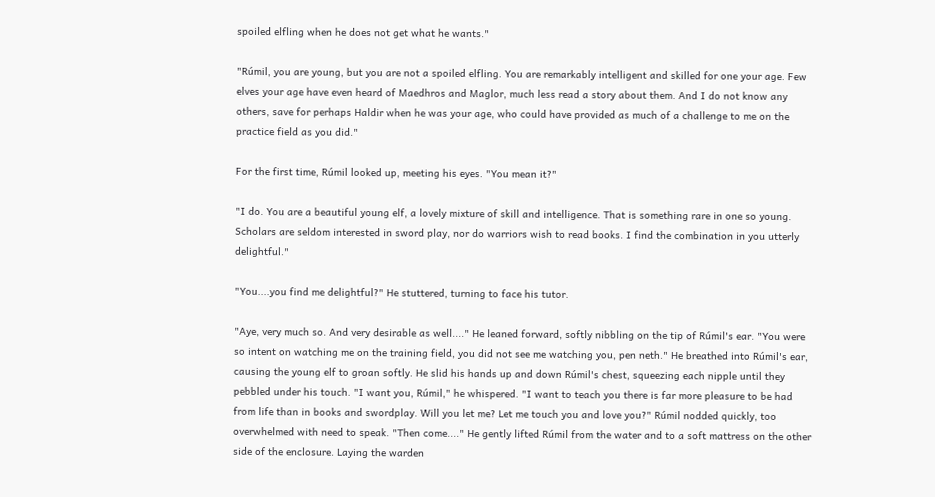spoiled elfling when he does not get what he wants."

"Rúmil, you are young, but you are not a spoiled elfling. You are remarkably intelligent and skilled for one your age. Few elves your age have even heard of Maedhros and Maglor, much less read a story about them. And I do not know any others, save for perhaps Haldir when he was your age, who could have provided as much of a challenge to me on the practice field as you did."

For the first time, Rúmil looked up, meeting his eyes. "You mean it?"

"I do. You are a beautiful young elf, a lovely mixture of skill and intelligence. That is something rare in one so young. Scholars are seldom interested in sword play, nor do warriors wish to read books. I find the combination in you utterly delightful."

"You....you find me delightful?" He stuttered, turning to face his tutor.

"Aye, very much so. And very desirable as well...." He leaned forward, softly nibbling on the tip of Rúmil's ear. "You were so intent on watching me on the training field, you did not see me watching you, pen neth." He breathed into Rúmil's ear, causing the young elf to groan softly. He slid his hands up and down Rúmil's chest, squeezing each nipple until they pebbled under his touch. "I want you, Rúmil," he whispered. "I want to teach you there is far more pleasure to be had from life than in books and swordplay. Will you let me? Let me touch you and love you?" Rúmil nodded quickly, too overwhelmed with need to speak. "Then come...." He gently lifted Rúmil from the water and to a soft mattress on the other side of the enclosure. Laying the warden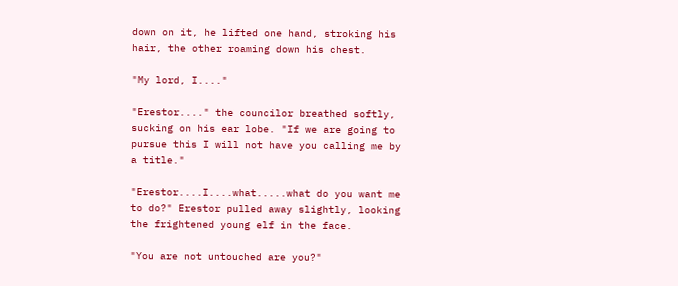down on it, he lifted one hand, stroking his hair, the other roaming down his chest.

"My lord, I...."

"Erestor...." the councilor breathed softly, sucking on his ear lobe. "If we are going to pursue this I will not have you calling me by a title."

"Erestor....I....what.....what do you want me to do?" Erestor pulled away slightly, looking the frightened young elf in the face.

"You are not untouched are you?"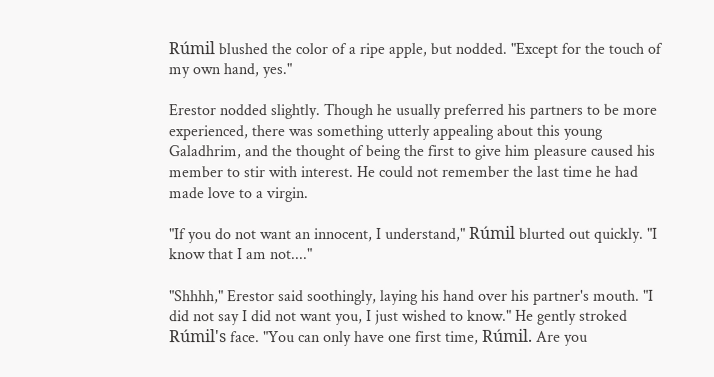Rúmil blushed the color of a ripe apple, but nodded. "Except for the touch of my own hand, yes."

Erestor nodded slightly. Though he usually preferred his partners to be more experienced, there was something utterly appealing about this young Galadhrim, and the thought of being the first to give him pleasure caused his member to stir with interest. He could not remember the last time he had made love to a virgin.

"If you do not want an innocent, I understand," Rúmil blurted out quickly. "I know that I am not...."

"Shhhh," Erestor said soothingly, laying his hand over his partner's mouth. "I did not say I did not want you, I just wished to know." He gently stroked Rúmil's face. "You can only have one first time, Rúmil. Are you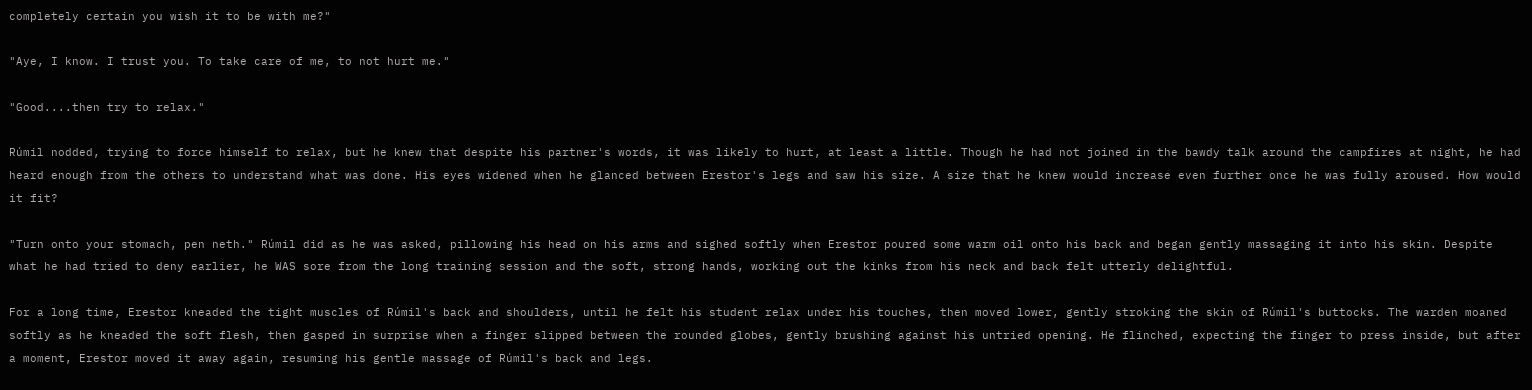completely certain you wish it to be with me?"

"Aye, I know. I trust you. To take care of me, to not hurt me."

"Good....then try to relax."

Rúmil nodded, trying to force himself to relax, but he knew that despite his partner's words, it was likely to hurt, at least a little. Though he had not joined in the bawdy talk around the campfires at night, he had heard enough from the others to understand what was done. His eyes widened when he glanced between Erestor's legs and saw his size. A size that he knew would increase even further once he was fully aroused. How would it fit?

"Turn onto your stomach, pen neth." Rúmil did as he was asked, pillowing his head on his arms and sighed softly when Erestor poured some warm oil onto his back and began gently massaging it into his skin. Despite what he had tried to deny earlier, he WAS sore from the long training session and the soft, strong hands, working out the kinks from his neck and back felt utterly delightful.

For a long time, Erestor kneaded the tight muscles of Rúmil's back and shoulders, until he felt his student relax under his touches, then moved lower, gently stroking the skin of Rúmil's buttocks. The warden moaned softly as he kneaded the soft flesh, then gasped in surprise when a finger slipped between the rounded globes, gently brushing against his untried opening. He flinched, expecting the finger to press inside, but after a moment, Erestor moved it away again, resuming his gentle massage of Rúmil's back and legs.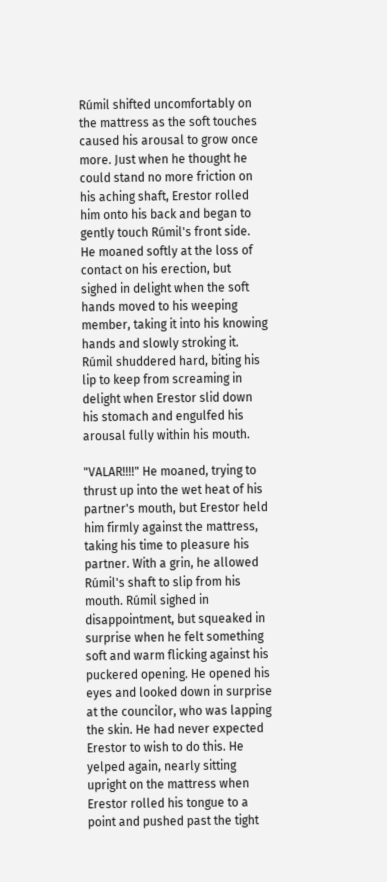Rúmil shifted uncomfortably on the mattress as the soft touches caused his arousal to grow once more. Just when he thought he could stand no more friction on his aching shaft, Erestor rolled him onto his back and began to gently touch Rúmil's front side. He moaned softly at the loss of contact on his erection, but sighed in delight when the soft hands moved to his weeping member, taking it into his knowing hands and slowly stroking it. Rúmil shuddered hard, biting his lip to keep from screaming in delight when Erestor slid down his stomach and engulfed his arousal fully within his mouth.

"VALAR!!!!" He moaned, trying to thrust up into the wet heat of his partner's mouth, but Erestor held him firmly against the mattress, taking his time to pleasure his partner. With a grin, he allowed Rúmil's shaft to slip from his mouth. Rúmil sighed in disappointment, but squeaked in surprise when he felt something soft and warm flicking against his puckered opening. He opened his eyes and looked down in surprise at the councilor, who was lapping the skin. He had never expected Erestor to wish to do this. He yelped again, nearly sitting upright on the mattress when Erestor rolled his tongue to a point and pushed past the tight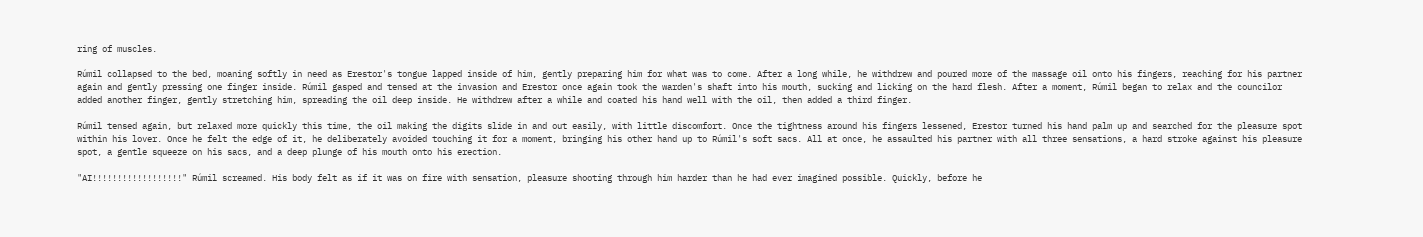ring of muscles.

Rúmil collapsed to the bed, moaning softly in need as Erestor's tongue lapped inside of him, gently preparing him for what was to come. After a long while, he withdrew and poured more of the massage oil onto his fingers, reaching for his partner again and gently pressing one finger inside. Rúmil gasped and tensed at the invasion and Erestor once again took the warden's shaft into his mouth, sucking and licking on the hard flesh. After a moment, Rúmil began to relax and the councilor added another finger, gently stretching him, spreading the oil deep inside. He withdrew after a while and coated his hand well with the oil, then added a third finger.

Rúmil tensed again, but relaxed more quickly this time, the oil making the digits slide in and out easily, with little discomfort. Once the tightness around his fingers lessened, Erestor turned his hand palm up and searched for the pleasure spot within his lover. Once he felt the edge of it, he deliberately avoided touching it for a moment, bringing his other hand up to Rúmil's soft sacs. All at once, he assaulted his partner with all three sensations, a hard stroke against his pleasure spot, a gentle squeeze on his sacs, and a deep plunge of his mouth onto his erection.

"AI!!!!!!!!!!!!!!!!!!" Rúmil screamed. His body felt as if it was on fire with sensation, pleasure shooting through him harder than he had ever imagined possible. Quickly, before he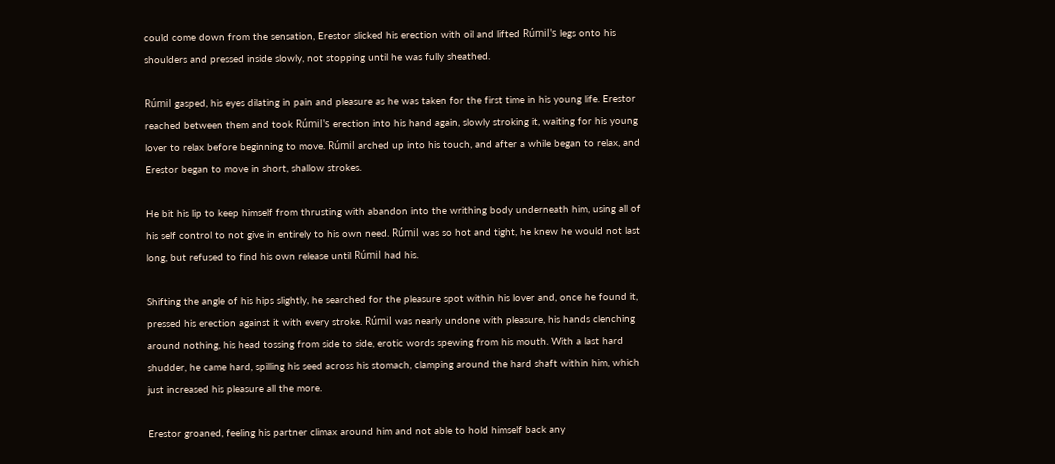could come down from the sensation, Erestor slicked his erection with oil and lifted Rúmil's legs onto his shoulders and pressed inside slowly, not stopping until he was fully sheathed.

Rúmil gasped, his eyes dilating in pain and pleasure as he was taken for the first time in his young life. Erestor reached between them and took Rúmil's erection into his hand again, slowly stroking it, waiting for his young lover to relax before beginning to move. Rúmil arched up into his touch, and after a while began to relax, and Erestor began to move in short, shallow strokes.

He bit his lip to keep himself from thrusting with abandon into the writhing body underneath him, using all of his self control to not give in entirely to his own need. Rúmil was so hot and tight, he knew he would not last long, but refused to find his own release until Rúmil had his.

Shifting the angle of his hips slightly, he searched for the pleasure spot within his lover and, once he found it, pressed his erection against it with every stroke. Rúmil was nearly undone with pleasure, his hands clenching around nothing, his head tossing from side to side, erotic words spewing from his mouth. With a last hard shudder, he came hard, spilling his seed across his stomach, clamping around the hard shaft within him, which just increased his pleasure all the more.

Erestor groaned, feeling his partner climax around him and not able to hold himself back any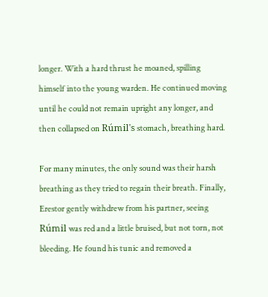longer. With a hard thrust he moaned, spilling himself into the young warden. He continued moving until he could not remain upright any longer, and then collapsed on Rúmil's stomach, breathing hard.

For many minutes, the only sound was their harsh breathing as they tried to regain their breath. Finally, Erestor gently withdrew from his partner, seeing Rúmil was red and a little bruised, but not torn, not bleeding. He found his tunic and removed a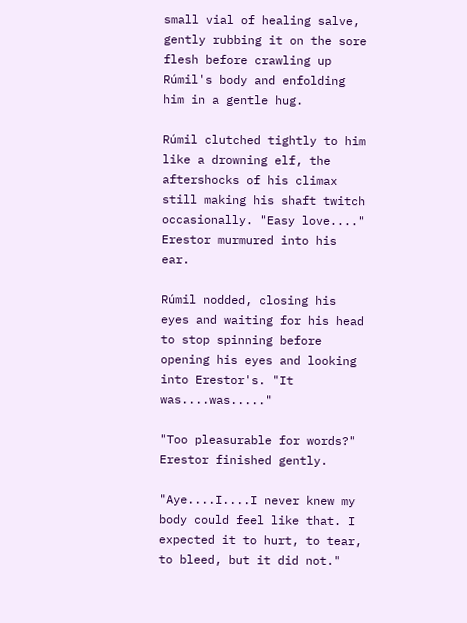small vial of healing salve, gently rubbing it on the sore flesh before crawling up Rúmil's body and enfolding him in a gentle hug.

Rúmil clutched tightly to him like a drowning elf, the aftershocks of his climax still making his shaft twitch occasionally. "Easy love...." Erestor murmured into his ear.

Rúmil nodded, closing his eyes and waiting for his head to stop spinning before opening his eyes and looking into Erestor's. "It was....was....."

"Too pleasurable for words?" Erestor finished gently.

"Aye....I....I never knew my body could feel like that. I expected it to hurt, to tear, to bleed, but it did not."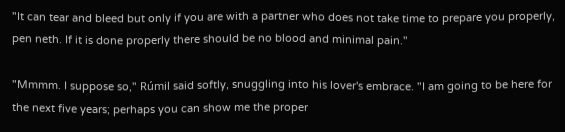"It can tear and bleed but only if you are with a partner who does not take time to prepare you properly, pen neth. If it is done properly there should be no blood and minimal pain."

"Mmmm. I suppose so," Rúmil said softly, snuggling into his lover's embrace. "I am going to be here for the next five years; perhaps you can show me the proper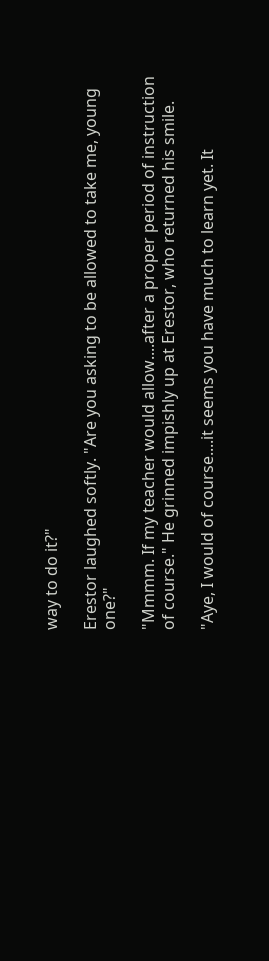way to do it?"

Erestor laughed softly. "Are you asking to be allowed to take me, young one?"

"Mmmm. If my teacher would allow....after a proper period of instruction of course." He grinned impishly up at Erestor, who returned his smile.

"Aye, I would of course....it seems you have much to learn yet. It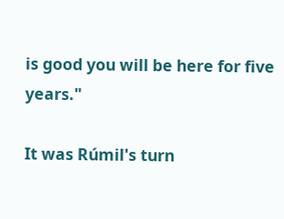is good you will be here for five years."

It was Rúmil's turn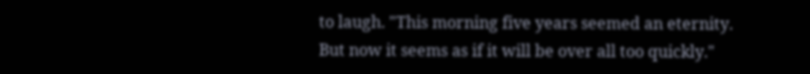to laugh. "This morning five years seemed an eternity. But now it seems as if it will be over all too quickly."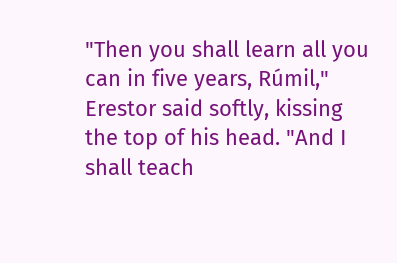"Then you shall learn all you can in five years, Rúmil," Erestor said softly, kissing the top of his head. "And I shall teach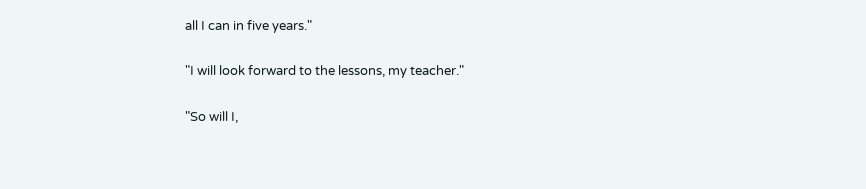all I can in five years."

"I will look forward to the lessons, my teacher."

"So will I,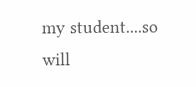my student....so will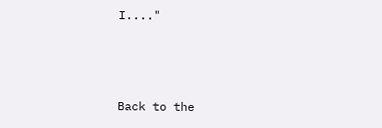I...."



Back to the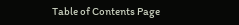Table of Contents Page